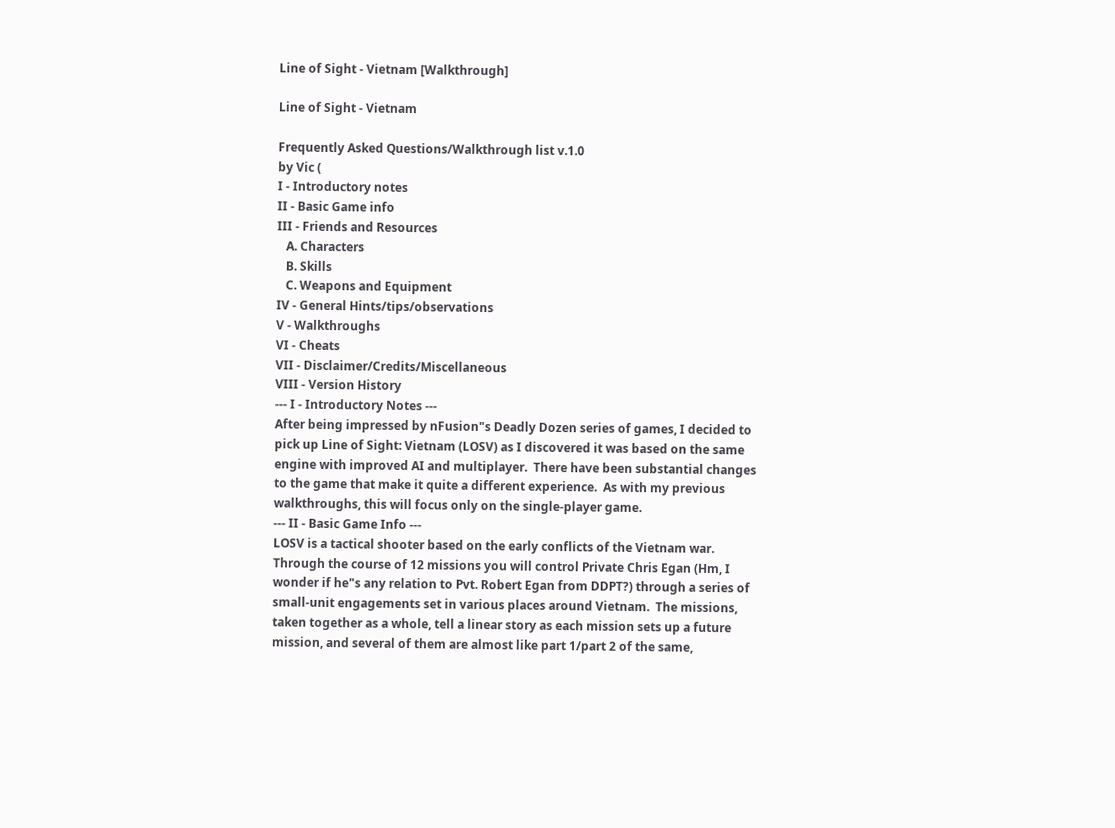Line of Sight - Vietnam [Walkthrough]

Line of Sight - Vietnam

Frequently Asked Questions/Walkthrough list v.1.0
by Vic (
I - Introductory notes
II - Basic Game info
III - Friends and Resources
   A. Characters
   B. Skills
   C. Weapons and Equipment
IV - General Hints/tips/observations
V - Walkthroughs
VI - Cheats
VII - Disclaimer/Credits/Miscellaneous
VIII - Version History
--- I - Introductory Notes ---
After being impressed by nFusion"s Deadly Dozen series of games, I decided to
pick up Line of Sight: Vietnam (LOSV) as I discovered it was based on the same
engine with improved AI and multiplayer.  There have been substantial changes
to the game that make it quite a different experience.  As with my previous
walkthroughs, this will focus only on the single-player game.
--- II - Basic Game Info ---
LOSV is a tactical shooter based on the early conflicts of the Vietnam war.
Through the course of 12 missions you will control Private Chris Egan (Hm, I
wonder if he"s any relation to Pvt. Robert Egan from DDPT?) through a series of
small-unit engagements set in various places around Vietnam.  The missions,
taken together as a whole, tell a linear story as each mission sets up a future
mission, and several of them are almost like part 1/part 2 of the same,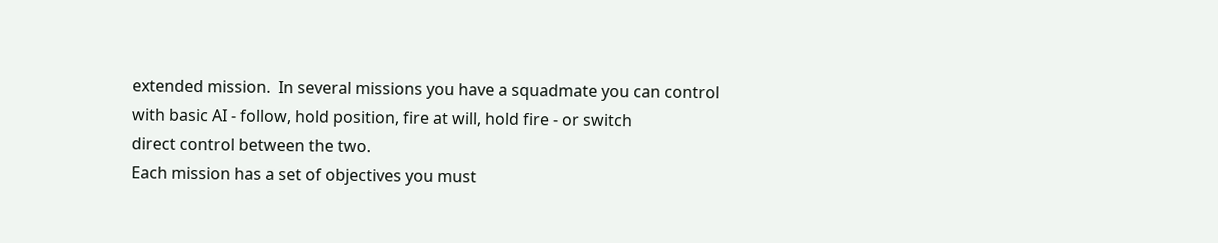extended mission.  In several missions you have a squadmate you can control
with basic AI - follow, hold position, fire at will, hold fire - or switch
direct control between the two.
Each mission has a set of objectives you must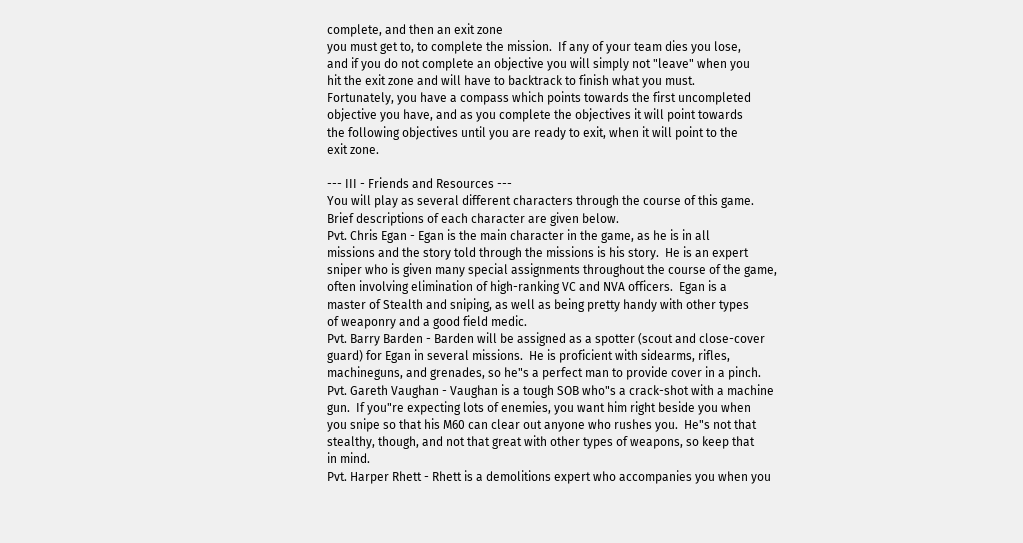complete, and then an exit zone
you must get to, to complete the mission.  If any of your team dies you lose,
and if you do not complete an objective you will simply not "leave" when you
hit the exit zone and will have to backtrack to finish what you must.
Fortunately, you have a compass which points towards the first uncompleted
objective you have, and as you complete the objectives it will point towards
the following objectives until you are ready to exit, when it will point to the
exit zone.

--- III - Friends and Resources ---
You will play as several different characters through the course of this game.
Brief descriptions of each character are given below.
Pvt. Chris Egan - Egan is the main character in the game, as he is in all
missions and the story told through the missions is his story.  He is an expert
sniper who is given many special assignments throughout the course of the game,
often involving elimination of high-ranking VC and NVA officers.  Egan is a
master of Stealth and sniping, as well as being pretty handy with other types
of weaponry and a good field medic.
Pvt. Barry Barden - Barden will be assigned as a spotter (scout and close-cover
guard) for Egan in several missions.  He is proficient with sidearms, rifles,
machineguns, and grenades, so he"s a perfect man to provide cover in a pinch.
Pvt. Gareth Vaughan - Vaughan is a tough SOB who"s a crack-shot with a machine
gun.  If you"re expecting lots of enemies, you want him right beside you when
you snipe so that his M60 can clear out anyone who rushes you.  He"s not that
stealthy, though, and not that great with other types of weapons, so keep that
in mind.
Pvt. Harper Rhett - Rhett is a demolitions expert who accompanies you when you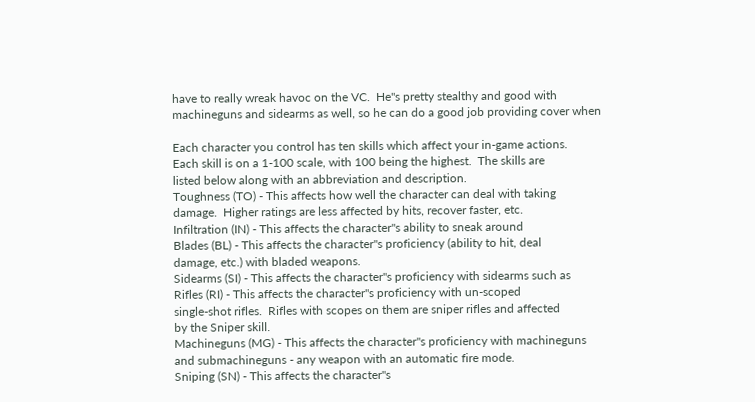have to really wreak havoc on the VC.  He"s pretty stealthy and good with
machineguns and sidearms as well, so he can do a good job providing cover when

Each character you control has ten skills which affect your in-game actions.
Each skill is on a 1-100 scale, with 100 being the highest.  The skills are
listed below along with an abbreviation and description.
Toughness (TO) - This affects how well the character can deal with taking
damage.  Higher ratings are less affected by hits, recover faster, etc.
Infiltration (IN) - This affects the character"s ability to sneak around
Blades (BL) - This affects the character"s proficiency (ability to hit, deal
damage, etc.) with bladed weapons.
Sidearms (SI) - This affects the character"s proficiency with sidearms such as
Rifles (RI) - This affects the character"s proficiency with un-scoped
single-shot rifles.  Rifles with scopes on them are sniper rifles and affected
by the Sniper skill.
Machineguns (MG) - This affects the character"s proficiency with machineguns
and submachineguns - any weapon with an automatic fire mode.
Sniping (SN) - This affects the character"s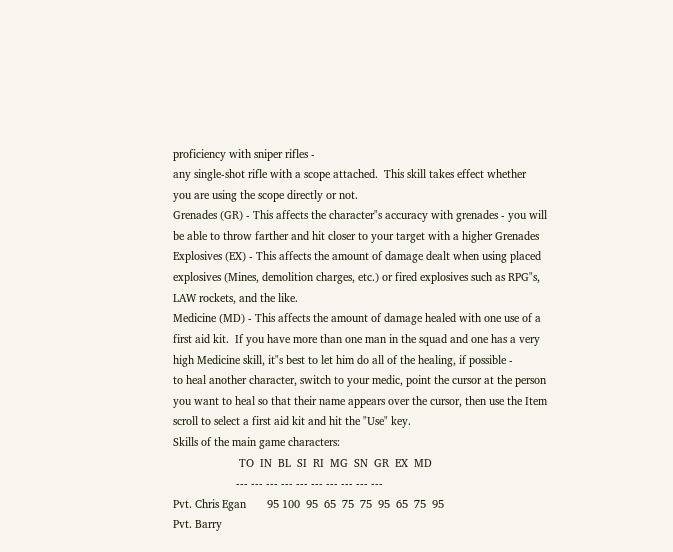proficiency with sniper rifles -
any single-shot rifle with a scope attached.  This skill takes effect whether
you are using the scope directly or not.
Grenades (GR) - This affects the character"s accuracy with grenades - you will
be able to throw farther and hit closer to your target with a higher Grenades
Explosives (EX) - This affects the amount of damage dealt when using placed
explosives (Mines, demolition charges, etc.) or fired explosives such as RPG"s,
LAW rockets, and the like.
Medicine (MD) - This affects the amount of damage healed with one use of a
first aid kit.  If you have more than one man in the squad and one has a very
high Medicine skill, it"s best to let him do all of the healing, if possible -
to heal another character, switch to your medic, point the cursor at the person
you want to heal so that their name appears over the cursor, then use the Item
scroll to select a first aid kit and hit the "Use" key.
Skills of the main game characters:
                      TO  IN  BL  SI  RI  MG  SN  GR  EX  MD
                     --- --- --- --- --- --- --- --- --- ---
Pvt. Chris Egan       95 100  95  65  75  75  95  65  75  95
Pvt. Barry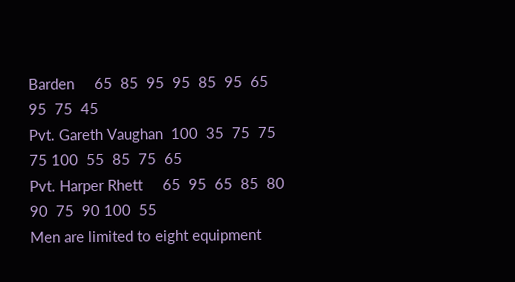Barden     65  85  95  95  85  95  65  95  75  45
Pvt. Gareth Vaughan  100  35  75  75  75 100  55  85  75  65
Pvt. Harper Rhett     65  95  65  85  80  90  75  90 100  55
Men are limited to eight equipment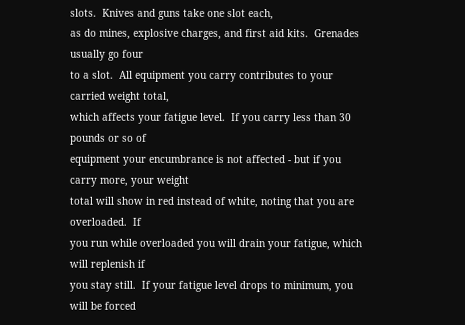slots.  Knives and guns take one slot each,
as do mines, explosive charges, and first aid kits.  Grenades usually go four
to a slot.  All equipment you carry contributes to your carried weight total,
which affects your fatigue level.  If you carry less than 30 pounds or so of
equipment your encumbrance is not affected - but if you carry more, your weight
total will show in red instead of white, noting that you are overloaded.  If
you run while overloaded you will drain your fatigue, which will replenish if
you stay still.  If your fatigue level drops to minimum, you will be forced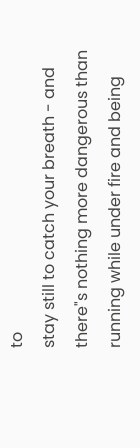to
stay still to catch your breath - and there"s nothing more dangerous than
running while under fire and being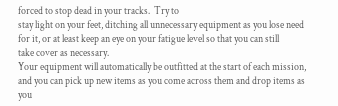forced to stop dead in your tracks.  Try to
stay light on your feet, ditching all unnecessary equipment as you lose need
for it, or at least keep an eye on your fatigue level so that you can still
take cover as necessary.
Your equipment will automatically be outfitted at the start of each mission,
and you can pick up new items as you come across them and drop items as you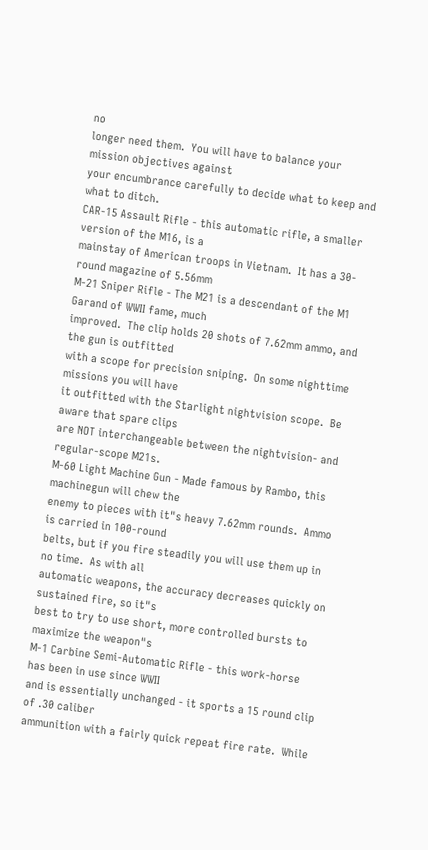no
longer need them.  You will have to balance your mission objectives against
your encumbrance carefully to decide what to keep and what to ditch.
CAR-15 Assault Rifle - this automatic rifle, a smaller version of the M16, is a
mainstay of American troops in Vietnam.  It has a 30-round magazine of 5.56mm
M-21 Sniper Rifle - The M21 is a descendant of the M1 Garand of WWII fame, much
improved.  The clip holds 20 shots of 7.62mm ammo, and the gun is outfitted
with a scope for precision sniping.  On some nighttime missions you will have
it outfitted with the Starlight nightvision scope.  Be aware that spare clips
are NOT interchangeable between the nightvision- and regular-scope M21s.
M-60 Light Machine Gun - Made famous by Rambo, this machinegun will chew the
enemy to pieces with it"s heavy 7.62mm rounds.  Ammo is carried in 100-round
belts, but if you fire steadily you will use them up in no time.  As with all
automatic weapons, the accuracy decreases quickly on sustained fire, so it"s
best to try to use short, more controlled bursts to maximize the weapon"s
M-1 Carbine Semi-Automatic Rifle - this work-horse has been in use since WWII
and is essentially unchanged - it sports a 15 round clip of .30 caliber
ammunition with a fairly quick repeat fire rate.  While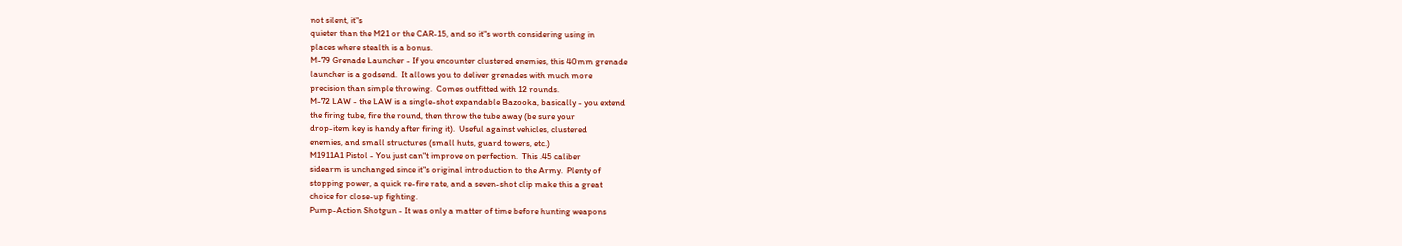not silent, it"s
quieter than the M21 or the CAR-15, and so it"s worth considering using in
places where stealth is a bonus.
M-79 Grenade Launcher - If you encounter clustered enemies, this 40mm grenade
launcher is a godsend.  It allows you to deliver grenades with much more
precision than simple throwing.  Comes outfitted with 12 rounds.
M-72 LAW - the LAW is a single-shot expandable Bazooka, basically - you extend
the firing tube, fire the round, then throw the tube away (be sure your
drop-item key is handy after firing it).  Useful against vehicles, clustered
enemies, and small structures (small huts, guard towers, etc.)
M1911A1 Pistol - You just can"t improve on perfection.  This .45 caliber
sidearm is unchanged since it"s original introduction to the Army.  Plenty of
stopping power, a quick re-fire rate, and a seven-shot clip make this a great
choice for close-up fighting.
Pump-Action Shotgun - It was only a matter of time before hunting weapons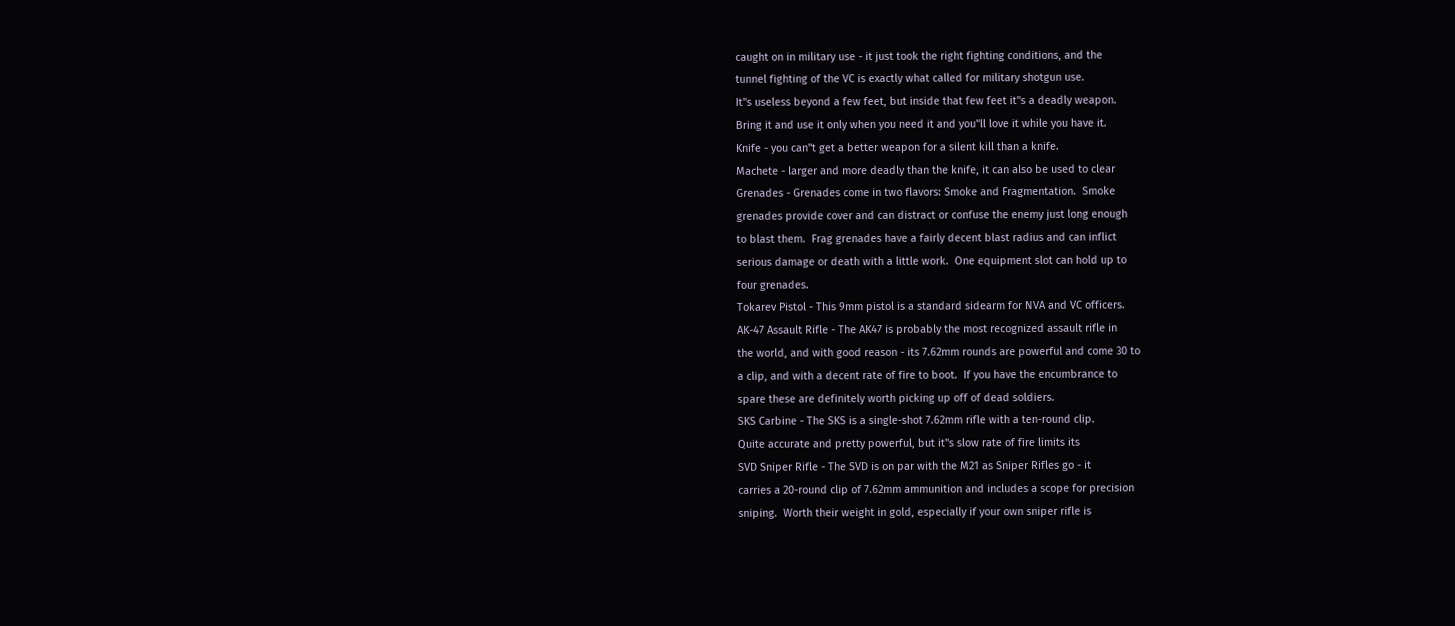caught on in military use - it just took the right fighting conditions, and the
tunnel fighting of the VC is exactly what called for military shotgun use.
It"s useless beyond a few feet, but inside that few feet it"s a deadly weapon.
Bring it and use it only when you need it and you"ll love it while you have it.
Knife - you can"t get a better weapon for a silent kill than a knife.
Machete - larger and more deadly than the knife, it can also be used to clear
Grenades - Grenades come in two flavors: Smoke and Fragmentation.  Smoke
grenades provide cover and can distract or confuse the enemy just long enough
to blast them.  Frag grenades have a fairly decent blast radius and can inflict
serious damage or death with a little work.  One equipment slot can hold up to
four grenades.
Tokarev Pistol - This 9mm pistol is a standard sidearm for NVA and VC officers.
AK-47 Assault Rifle - The AK47 is probably the most recognized assault rifle in
the world, and with good reason - its 7.62mm rounds are powerful and come 30 to
a clip, and with a decent rate of fire to boot.  If you have the encumbrance to
spare these are definitely worth picking up off of dead soldiers.
SKS Carbine - The SKS is a single-shot 7.62mm rifle with a ten-round clip.
Quite accurate and pretty powerful, but it"s slow rate of fire limits its
SVD Sniper Rifle - The SVD is on par with the M21 as Sniper Rifles go - it
carries a 20-round clip of 7.62mm ammunition and includes a scope for precision
sniping.  Worth their weight in gold, especially if your own sniper rifle is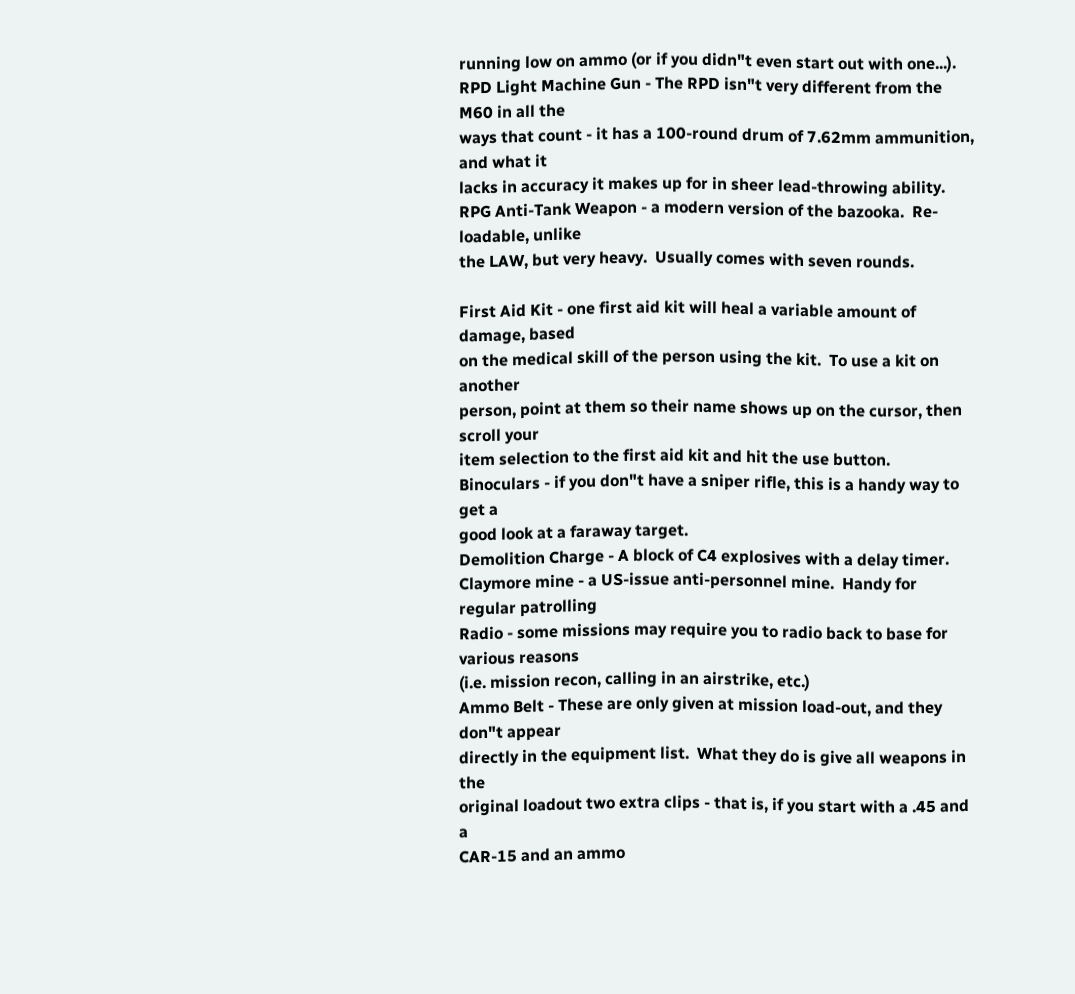running low on ammo (or if you didn"t even start out with one...).
RPD Light Machine Gun - The RPD isn"t very different from the M60 in all the
ways that count - it has a 100-round drum of 7.62mm ammunition, and what it
lacks in accuracy it makes up for in sheer lead-throwing ability.
RPG Anti-Tank Weapon - a modern version of the bazooka.  Re-loadable, unlike
the LAW, but very heavy.  Usually comes with seven rounds.

First Aid Kit - one first aid kit will heal a variable amount of damage, based
on the medical skill of the person using the kit.  To use a kit on another
person, point at them so their name shows up on the cursor, then scroll your
item selection to the first aid kit and hit the use button.
Binoculars - if you don"t have a sniper rifle, this is a handy way to get a
good look at a faraway target.
Demolition Charge - A block of C4 explosives with a delay timer.
Claymore mine - a US-issue anti-personnel mine.  Handy for regular patrolling
Radio - some missions may require you to radio back to base for various reasons
(i.e. mission recon, calling in an airstrike, etc.)
Ammo Belt - These are only given at mission load-out, and they don"t appear
directly in the equipment list.  What they do is give all weapons in the
original loadout two extra clips - that is, if you start with a .45 and a
CAR-15 and an ammo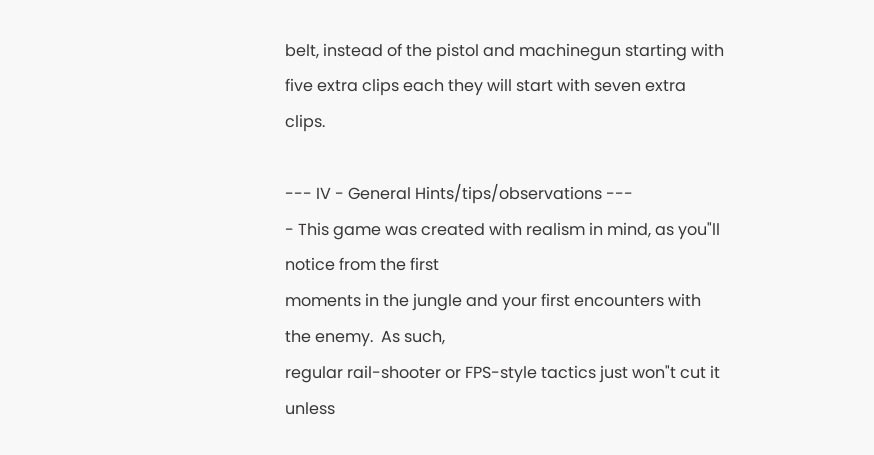belt, instead of the pistol and machinegun starting with
five extra clips each they will start with seven extra clips.

--- IV - General Hints/tips/observations ---
- This game was created with realism in mind, as you"ll notice from the first
moments in the jungle and your first encounters with the enemy.  As such,
regular rail-shooter or FPS-style tactics just won"t cut it unless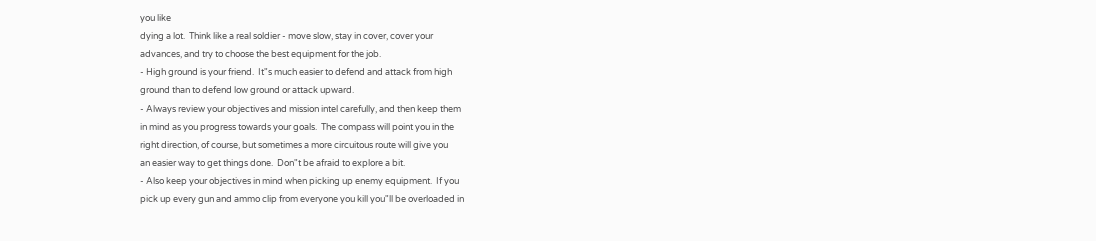you like
dying a lot.  Think like a real soldier - move slow, stay in cover, cover your
advances, and try to choose the best equipment for the job.
- High ground is your friend.  It"s much easier to defend and attack from high
ground than to defend low ground or attack upward.
- Always review your objectives and mission intel carefully, and then keep them
in mind as you progress towards your goals.  The compass will point you in the
right direction, of course, but sometimes a more circuitous route will give you
an easier way to get things done.  Don"t be afraid to explore a bit.
- Also keep your objectives in mind when picking up enemy equipment.  If you
pick up every gun and ammo clip from everyone you kill you"ll be overloaded in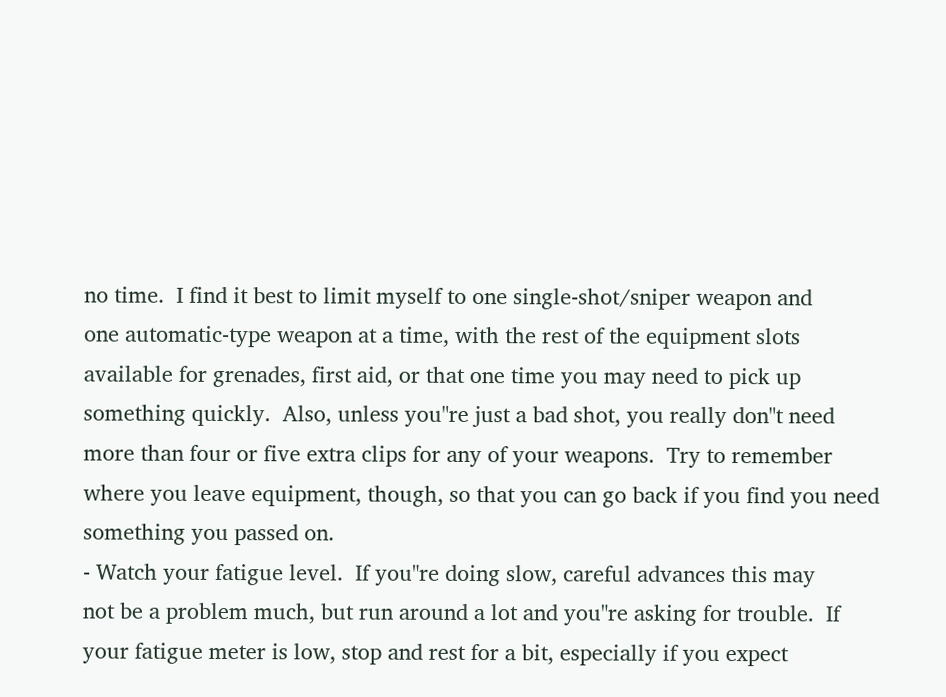no time.  I find it best to limit myself to one single-shot/sniper weapon and
one automatic-type weapon at a time, with the rest of the equipment slots
available for grenades, first aid, or that one time you may need to pick up
something quickly.  Also, unless you"re just a bad shot, you really don"t need
more than four or five extra clips for any of your weapons.  Try to remember
where you leave equipment, though, so that you can go back if you find you need
something you passed on.
- Watch your fatigue level.  If you"re doing slow, careful advances this may
not be a problem much, but run around a lot and you"re asking for trouble.  If
your fatigue meter is low, stop and rest for a bit, especially if you expect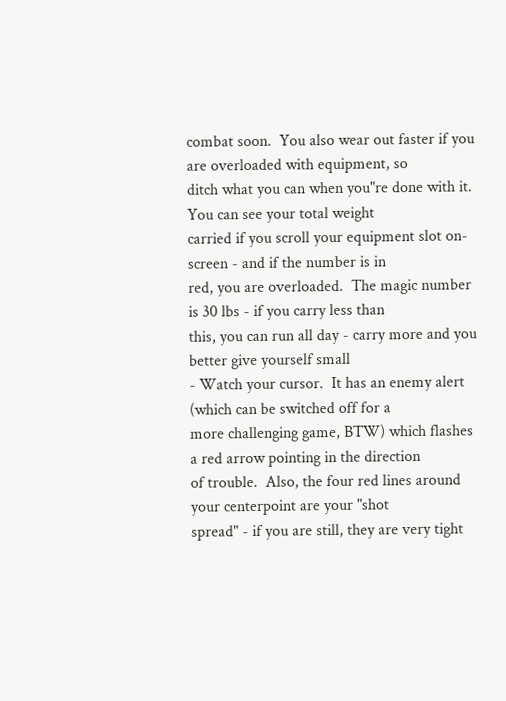combat soon.  You also wear out faster if you are overloaded with equipment, so
ditch what you can when you"re done with it.  You can see your total weight
carried if you scroll your equipment slot on-screen - and if the number is in
red, you are overloaded.  The magic number is 30 lbs - if you carry less than
this, you can run all day - carry more and you better give yourself small
- Watch your cursor.  It has an enemy alert (which can be switched off for a
more challenging game, BTW) which flashes a red arrow pointing in the direction
of trouble.  Also, the four red lines around your centerpoint are your "shot
spread" - if you are still, they are very tight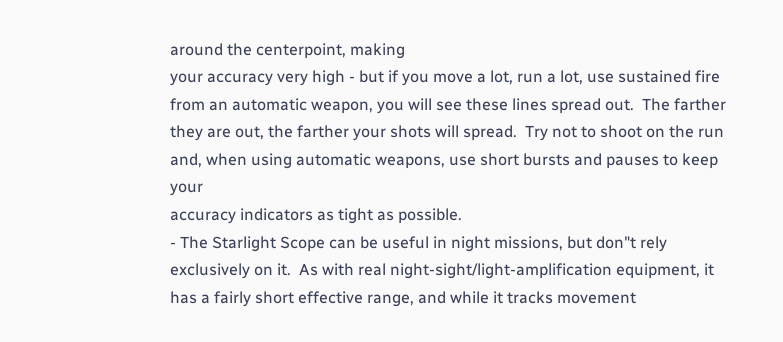around the centerpoint, making
your accuracy very high - but if you move a lot, run a lot, use sustained fire
from an automatic weapon, you will see these lines spread out.  The farther
they are out, the farther your shots will spread.  Try not to shoot on the run
and, when using automatic weapons, use short bursts and pauses to keep your
accuracy indicators as tight as possible.
- The Starlight Scope can be useful in night missions, but don"t rely
exclusively on it.  As with real night-sight/light-amplification equipment, it
has a fairly short effective range, and while it tracks movement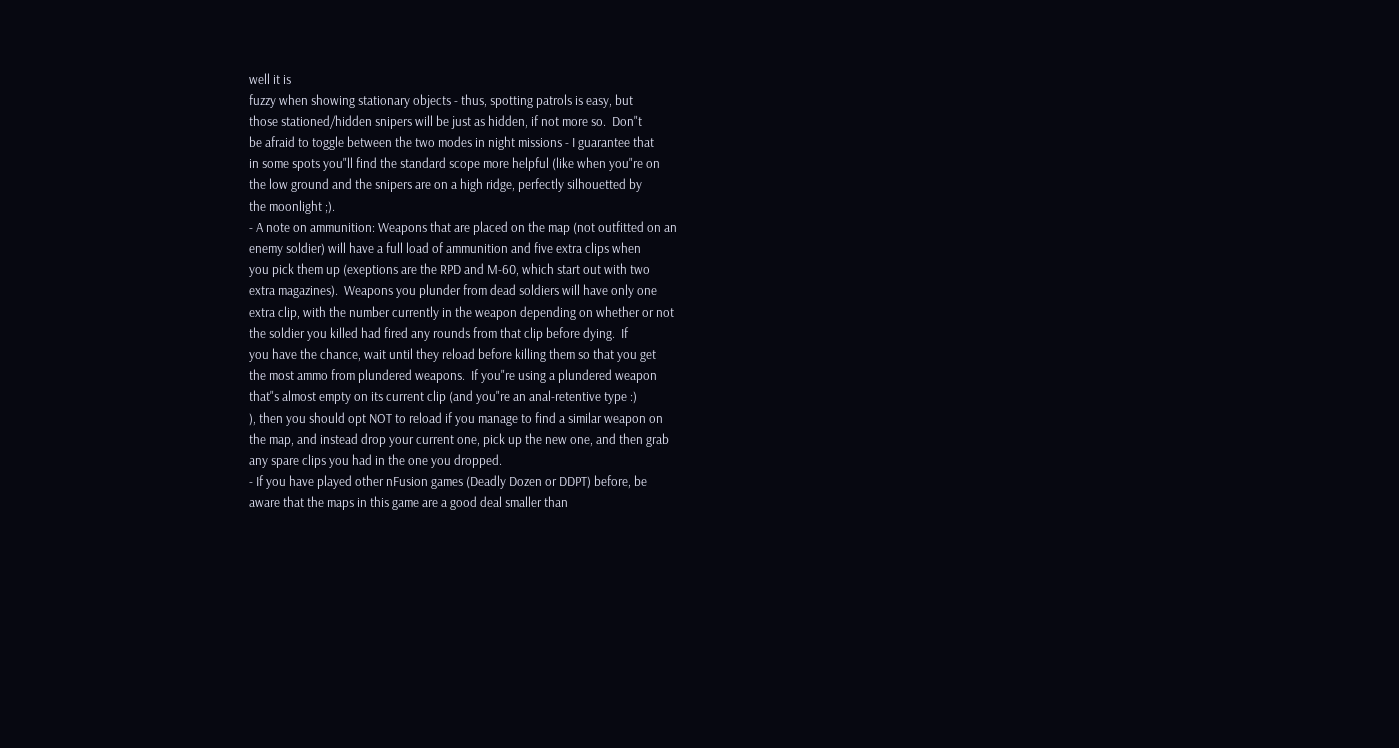well it is
fuzzy when showing stationary objects - thus, spotting patrols is easy, but
those stationed/hidden snipers will be just as hidden, if not more so.  Don"t
be afraid to toggle between the two modes in night missions - I guarantee that
in some spots you"ll find the standard scope more helpful (like when you"re on
the low ground and the snipers are on a high ridge, perfectly silhouetted by
the moonlight ;).
- A note on ammunition: Weapons that are placed on the map (not outfitted on an
enemy soldier) will have a full load of ammunition and five extra clips when
you pick them up (exeptions are the RPD and M-60, which start out with two
extra magazines).  Weapons you plunder from dead soldiers will have only one
extra clip, with the number currently in the weapon depending on whether or not
the soldier you killed had fired any rounds from that clip before dying.  If
you have the chance, wait until they reload before killing them so that you get
the most ammo from plundered weapons.  If you"re using a plundered weapon
that"s almost empty on its current clip (and you"re an anal-retentive type :)
), then you should opt NOT to reload if you manage to find a similar weapon on
the map, and instead drop your current one, pick up the new one, and then grab
any spare clips you had in the one you dropped.
- If you have played other nFusion games (Deadly Dozen or DDPT) before, be
aware that the maps in this game are a good deal smaller than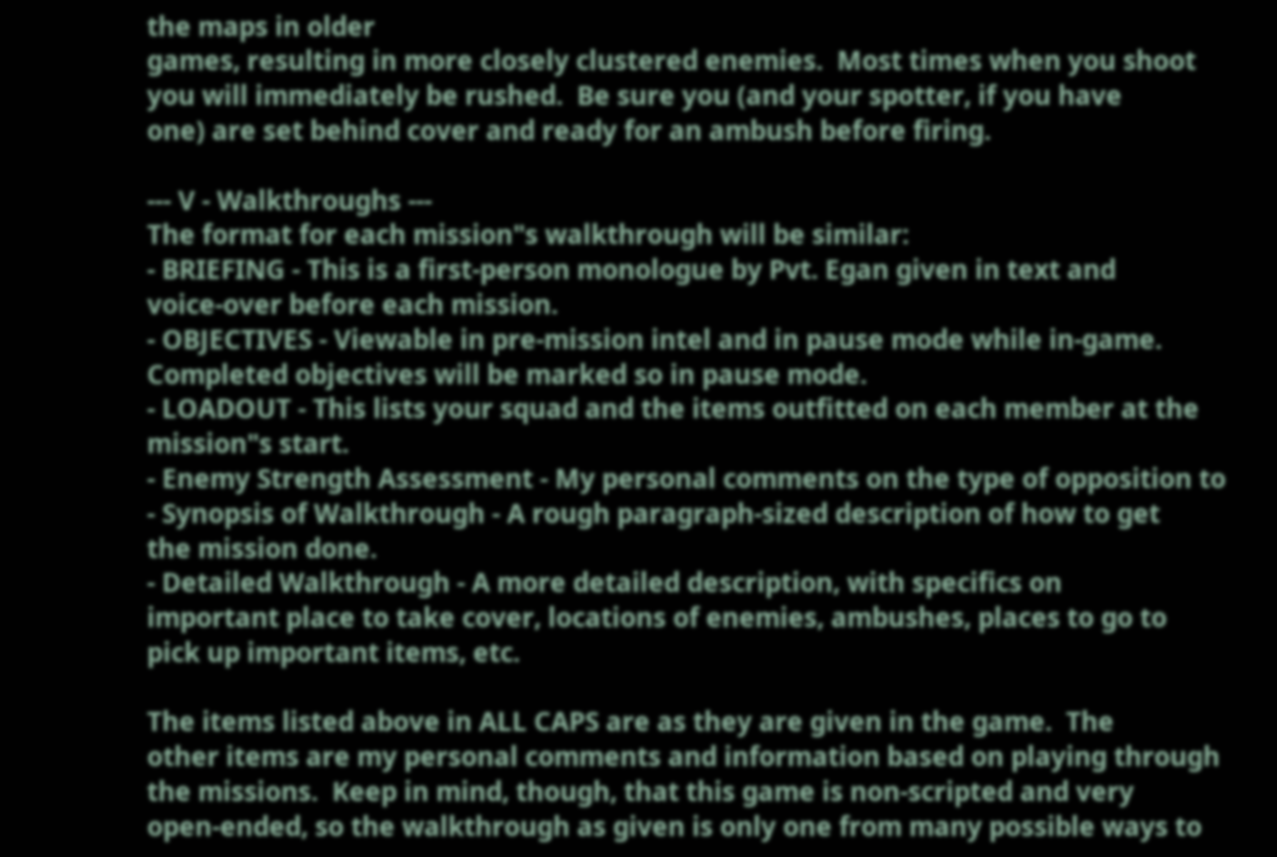the maps in older
games, resulting in more closely clustered enemies.  Most times when you shoot
you will immediately be rushed.  Be sure you (and your spotter, if you have
one) are set behind cover and ready for an ambush before firing.

--- V - Walkthroughs ---
The format for each mission"s walkthrough will be similar:
- BRIEFING - This is a first-person monologue by Pvt. Egan given in text and
voice-over before each mission.
- OBJECTIVES - Viewable in pre-mission intel and in pause mode while in-game.
Completed objectives will be marked so in pause mode.
- LOADOUT - This lists your squad and the items outfitted on each member at the
mission"s start.
- Enemy Strength Assessment - My personal comments on the type of opposition to
- Synopsis of Walkthrough - A rough paragraph-sized description of how to get
the mission done.
- Detailed Walkthrough - A more detailed description, with specifics on
important place to take cover, locations of enemies, ambushes, places to go to
pick up important items, etc.

The items listed above in ALL CAPS are as they are given in the game.  The
other items are my personal comments and information based on playing through
the missions.  Keep in mind, though, that this game is non-scripted and very
open-ended, so the walkthrough as given is only one from many possible ways to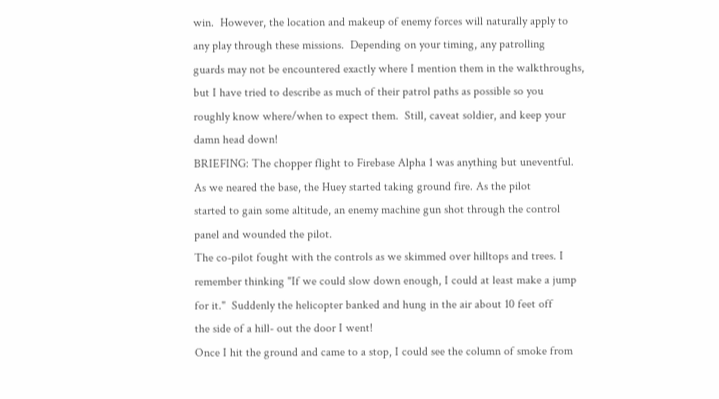win.  However, the location and makeup of enemy forces will naturally apply to
any play through these missions.  Depending on your timing, any patrolling
guards may not be encountered exactly where I mention them in the walkthroughs,
but I have tried to describe as much of their patrol paths as possible so you
roughly know where/when to expect them.  Still, caveat soldier, and keep your
damn head down!
BRIEFING: The chopper flight to Firebase Alpha 1 was anything but uneventful.
As we neared the base, the Huey started taking ground fire. As the pilot
started to gain some altitude, an enemy machine gun shot through the control
panel and wounded the pilot.
The co-pilot fought with the controls as we skimmed over hilltops and trees. I
remember thinking "If we could slow down enough, I could at least make a jump
for it."  Suddenly the helicopter banked and hung in the air about 10 feet off
the side of a hill- out the door I went!
Once I hit the ground and came to a stop, I could see the column of smoke from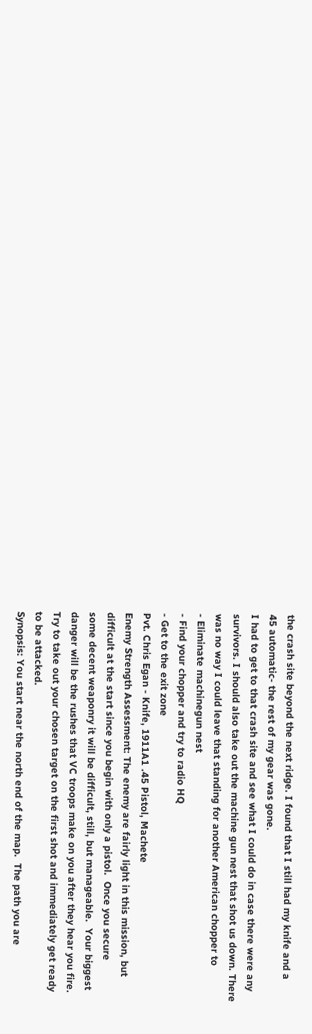the crash site beyond the next ridge. I found that I still had my knife and a
45 automatic- the rest of my gear was gone.
I had to get to that crash site and see what I could do in case there were any
survivors. I should also take out the machine gun nest that shot us down. There
was no way I could leave that standing for another American chopper to
- Eliminate machinegun nest
- Find your chopper and try to radio HQ
- Get to the exit zone
Pvt. Chris Egan - Knife, 1911A1 .45 Pistol, Machete
Enemy Strength Assessment: The enemy are fairly light in this mission, but
difficult at the start since you begin with only a pistol.  Once you secure
some decent weaponry it will be difficult, still, but manageable.  Your biggest
danger will be the rushes that VC troops make on you after they hear you fire.
Try to take out your chosen target on the first shot and immediately get ready
to be attacked.
Synopsis: You start near the north end of the map.  The path you are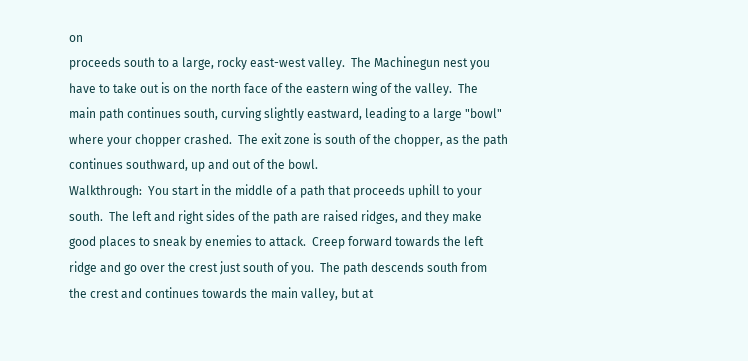on
proceeds south to a large, rocky east-west valley.  The Machinegun nest you
have to take out is on the north face of the eastern wing of the valley.  The
main path continues south, curving slightly eastward, leading to a large "bowl"
where your chopper crashed.  The exit zone is south of the chopper, as the path
continues southward, up and out of the bowl.
Walkthrough:  You start in the middle of a path that proceeds uphill to your
south.  The left and right sides of the path are raised ridges, and they make
good places to sneak by enemies to attack.  Creep forward towards the left
ridge and go over the crest just south of you.  The path descends south from
the crest and continues towards the main valley, but at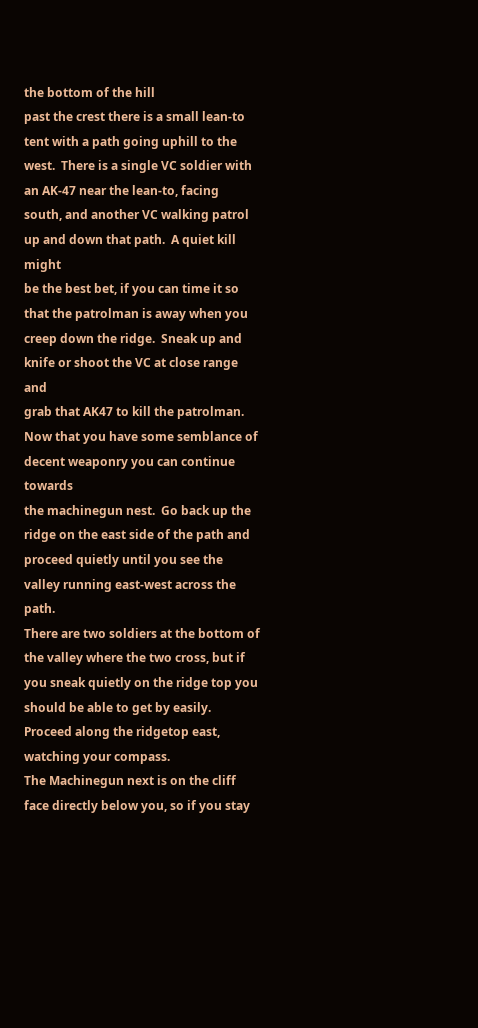the bottom of the hill
past the crest there is a small lean-to tent with a path going uphill to the
west.  There is a single VC soldier with an AK-47 near the lean-to, facing
south, and another VC walking patrol up and down that path.  A quiet kill might
be the best bet, if you can time it so that the patrolman is away when you
creep down the ridge.  Sneak up and knife or shoot the VC at close range and
grab that AK47 to kill the patrolman.
Now that you have some semblance of decent weaponry you can continue towards
the machinegun nest.  Go back up the ridge on the east side of the path and
proceed quietly until you see the valley running east-west across the path.
There are two soldiers at the bottom of the valley where the two cross, but if
you sneak quietly on the ridge top you should be able to get by easily.
Proceed along the ridgetop east, watching your compass.
The Machinegun next is on the cliff face directly below you, so if you stay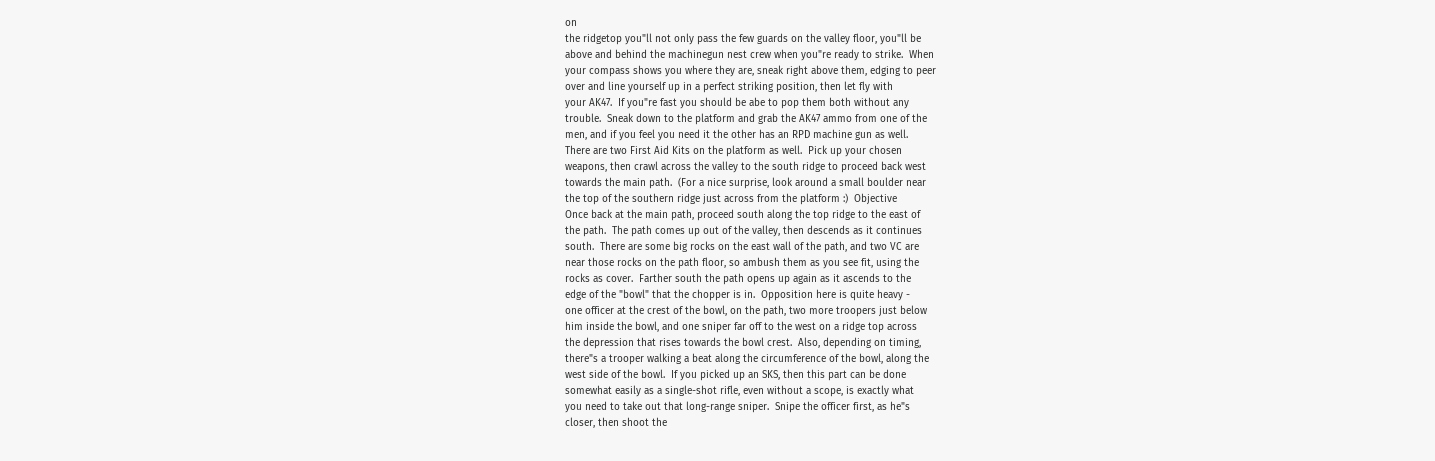on
the ridgetop you"ll not only pass the few guards on the valley floor, you"ll be
above and behind the machinegun nest crew when you"re ready to strike.  When
your compass shows you where they are, sneak right above them, edging to peer
over and line yourself up in a perfect striking position, then let fly with
your AK47.  If you"re fast you should be abe to pop them both without any
trouble.  Sneak down to the platform and grab the AK47 ammo from one of the
men, and if you feel you need it the other has an RPD machine gun as well.
There are two First Aid Kits on the platform as well.  Pick up your chosen
weapons, then crawl across the valley to the south ridge to proceed back west
towards the main path.  (For a nice surprise, look around a small boulder near
the top of the southern ridge just across from the platform :)  Objective
Once back at the main path, proceed south along the top ridge to the east of
the path.  The path comes up out of the valley, then descends as it continues
south.  There are some big rocks on the east wall of the path, and two VC are
near those rocks on the path floor, so ambush them as you see fit, using the
rocks as cover.  Farther south the path opens up again as it ascends to the
edge of the "bowl" that the chopper is in.  Opposition here is quite heavy -
one officer at the crest of the bowl, on the path, two more troopers just below
him inside the bowl, and one sniper far off to the west on a ridge top across
the depression that rises towards the bowl crest.  Also, depending on timing,
there"s a trooper walking a beat along the circumference of the bowl, along the
west side of the bowl.  If you picked up an SKS, then this part can be done
somewhat easily as a single-shot rifle, even without a scope, is exactly what
you need to take out that long-range sniper.  Snipe the officer first, as he"s
closer, then shoot the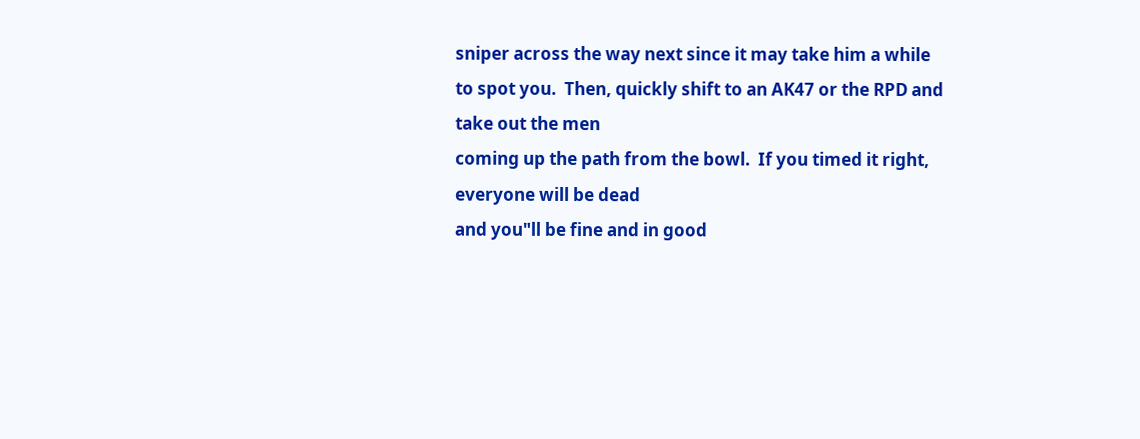sniper across the way next since it may take him a while
to spot you.  Then, quickly shift to an AK47 or the RPD and take out the men
coming up the path from the bowl.  If you timed it right, everyone will be dead
and you"ll be fine and in good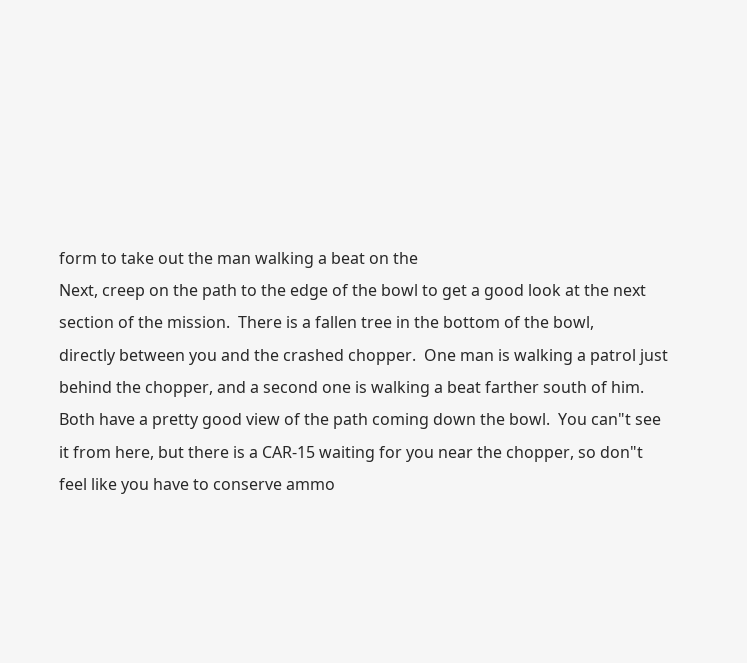form to take out the man walking a beat on the
Next, creep on the path to the edge of the bowl to get a good look at the next
section of the mission.  There is a fallen tree in the bottom of the bowl,
directly between you and the crashed chopper.  One man is walking a patrol just
behind the chopper, and a second one is walking a beat farther south of him.
Both have a pretty good view of the path coming down the bowl.  You can"t see
it from here, but there is a CAR-15 waiting for you near the chopper, so don"t
feel like you have to conserve ammo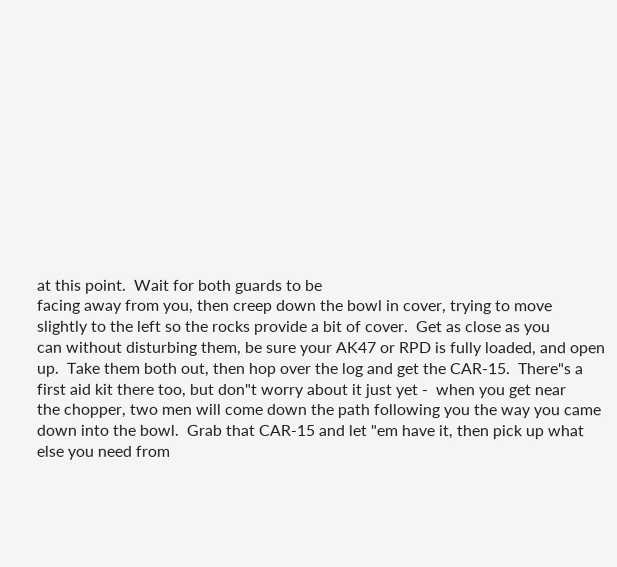at this point.  Wait for both guards to be
facing away from you, then creep down the bowl in cover, trying to move
slightly to the left so the rocks provide a bit of cover.  Get as close as you
can without disturbing them, be sure your AK47 or RPD is fully loaded, and open
up.  Take them both out, then hop over the log and get the CAR-15.  There"s a
first aid kit there too, but don"t worry about it just yet -  when you get near
the chopper, two men will come down the path following you the way you came
down into the bowl.  Grab that CAR-15 and let "em have it, then pick up what
else you need from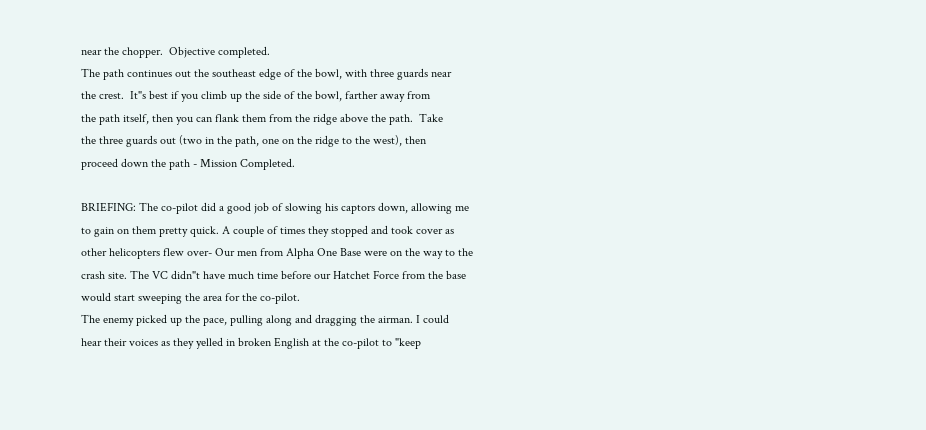near the chopper.  Objective completed.
The path continues out the southeast edge of the bowl, with three guards near
the crest.  It"s best if you climb up the side of the bowl, farther away from
the path itself, then you can flank them from the ridge above the path.  Take
the three guards out (two in the path, one on the ridge to the west), then
proceed down the path - Mission Completed.

BRIEFING: The co-pilot did a good job of slowing his captors down, allowing me
to gain on them pretty quick. A couple of times they stopped and took cover as
other helicopters flew over- Our men from Alpha One Base were on the way to the
crash site. The VC didn"t have much time before our Hatchet Force from the base
would start sweeping the area for the co-pilot.
The enemy picked up the pace, pulling along and dragging the airman. I could
hear their voices as they yelled in broken English at the co-pilot to "keep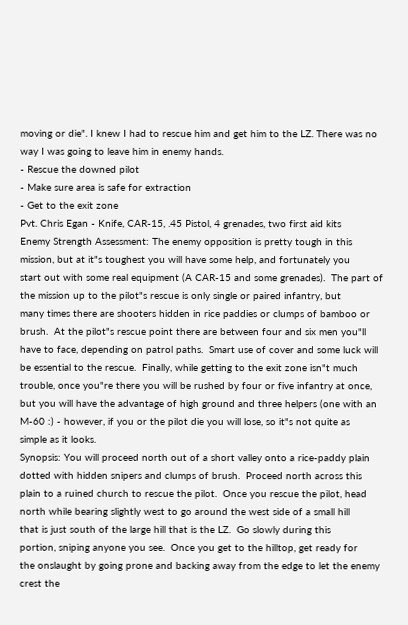moving or die". I knew I had to rescue him and get him to the LZ. There was no
way I was going to leave him in enemy hands.
- Rescue the downed pilot
- Make sure area is safe for extraction
- Get to the exit zone
Pvt. Chris Egan - Knife, CAR-15, .45 Pistol, 4 grenades, two first aid kits
Enemy Strength Assessment: The enemy opposition is pretty tough in this
mission, but at it"s toughest you will have some help, and fortunately you
start out with some real equipment (A CAR-15 and some grenades).  The part of
the mission up to the pilot"s rescue is only single or paired infantry, but
many times there are shooters hidden in rice paddies or clumps of bamboo or
brush.  At the pilot"s rescue point there are between four and six men you"ll
have to face, depending on patrol paths.  Smart use of cover and some luck will
be essential to the rescue.  Finally, while getting to the exit zone isn"t much
trouble, once you"re there you will be rushed by four or five infantry at once,
but you will have the advantage of high ground and three helpers (one with an
M-60 :) - however, if you or the pilot die you will lose, so it"s not quite as
simple as it looks.
Synopsis: You will proceed north out of a short valley onto a rice-paddy plain
dotted with hidden snipers and clumps of brush.  Proceed north across this
plain to a ruined church to rescue the pilot.  Once you rescue the pilot, head
north while bearing slightly west to go around the west side of a small hill
that is just south of the large hill that is the LZ.  Go slowly during this
portion, sniping anyone you see.  Once you get to the hilltop, get ready for
the onslaught by going prone and backing away from the edge to let the enemy
crest the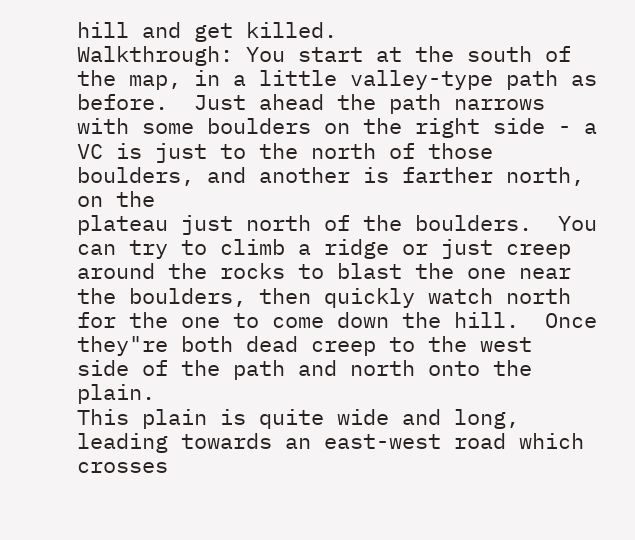hill and get killed.
Walkthrough: You start at the south of the map, in a little valley-type path as
before.  Just ahead the path narrows with some boulders on the right side - a
VC is just to the north of those boulders, and another is farther north, on the
plateau just north of the boulders.  You can try to climb a ridge or just creep
around the rocks to blast the one near the boulders, then quickly watch north
for the one to come down the hill.  Once they"re both dead creep to the west
side of the path and north onto the plain.
This plain is quite wide and long, leading towards an east-west road which
crosses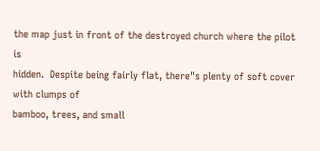the map just in front of the destroyed church where the pilot is
hidden.  Despite being fairly flat, there"s plenty of soft cover with clumps of
bamboo, trees, and small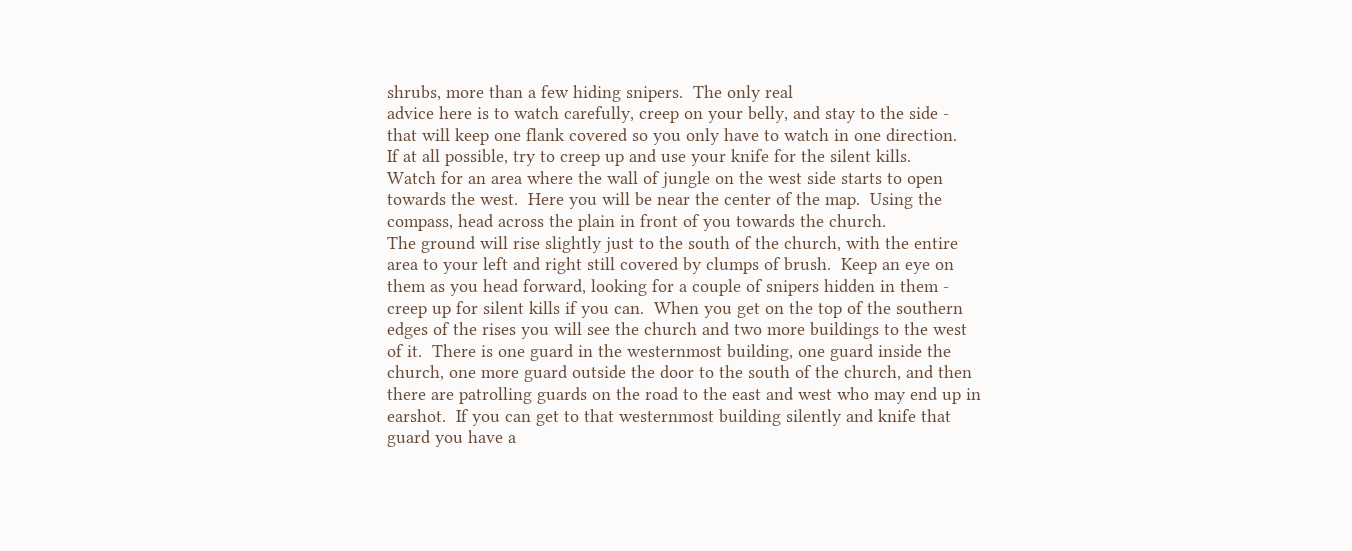shrubs, more than a few hiding snipers.  The only real
advice here is to watch carefully, creep on your belly, and stay to the side -
that will keep one flank covered so you only have to watch in one direction.
If at all possible, try to creep up and use your knife for the silent kills.
Watch for an area where the wall of jungle on the west side starts to open
towards the west.  Here you will be near the center of the map.  Using the
compass, head across the plain in front of you towards the church.
The ground will rise slightly just to the south of the church, with the entire
area to your left and right still covered by clumps of brush.  Keep an eye on
them as you head forward, looking for a couple of snipers hidden in them -
creep up for silent kills if you can.  When you get on the top of the southern
edges of the rises you will see the church and two more buildings to the west
of it.  There is one guard in the westernmost building, one guard inside the
church, one more guard outside the door to the south of the church, and then
there are patrolling guards on the road to the east and west who may end up in
earshot.  If you can get to that westernmost building silently and knife that
guard you have a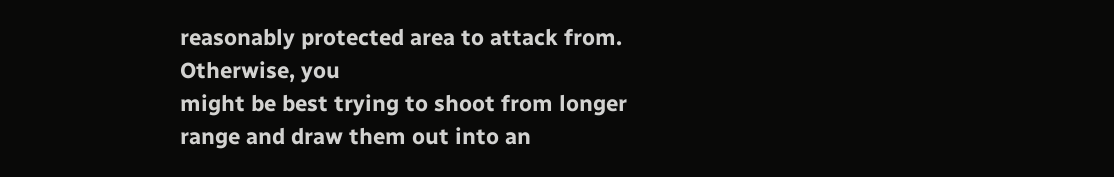reasonably protected area to attack from.  Otherwise, you
might be best trying to shoot from longer range and draw them out into an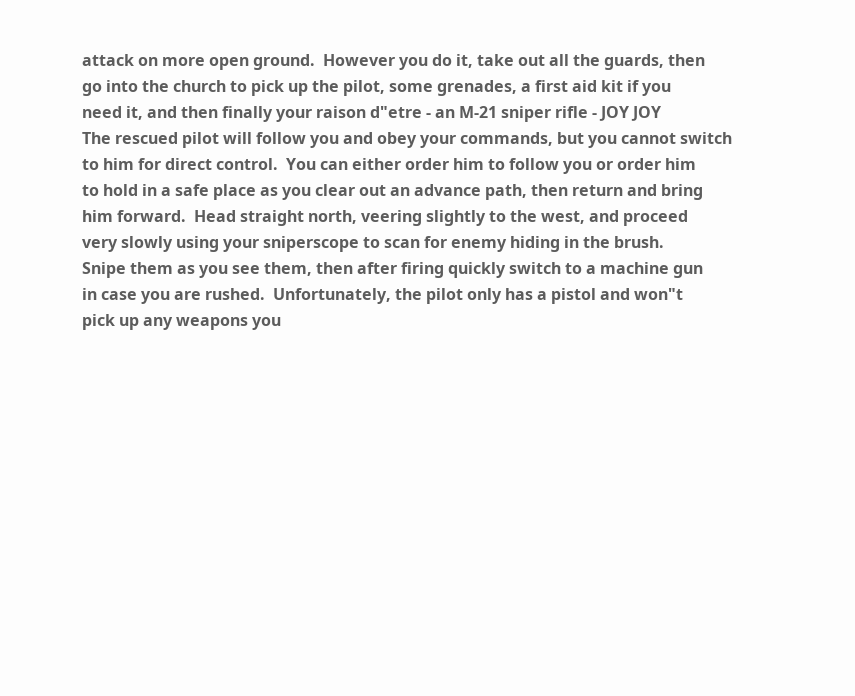attack on more open ground.  However you do it, take out all the guards, then
go into the church to pick up the pilot, some grenades, a first aid kit if you
need it, and then finally your raison d"etre - an M-21 sniper rifle - JOY JOY
The rescued pilot will follow you and obey your commands, but you cannot switch
to him for direct control.  You can either order him to follow you or order him
to hold in a safe place as you clear out an advance path, then return and bring
him forward.  Head straight north, veering slightly to the west, and proceed
very slowly using your sniperscope to scan for enemy hiding in the brush.
Snipe them as you see them, then after firing quickly switch to a machine gun
in case you are rushed.  Unfortunately, the pilot only has a pistol and won"t
pick up any weapons you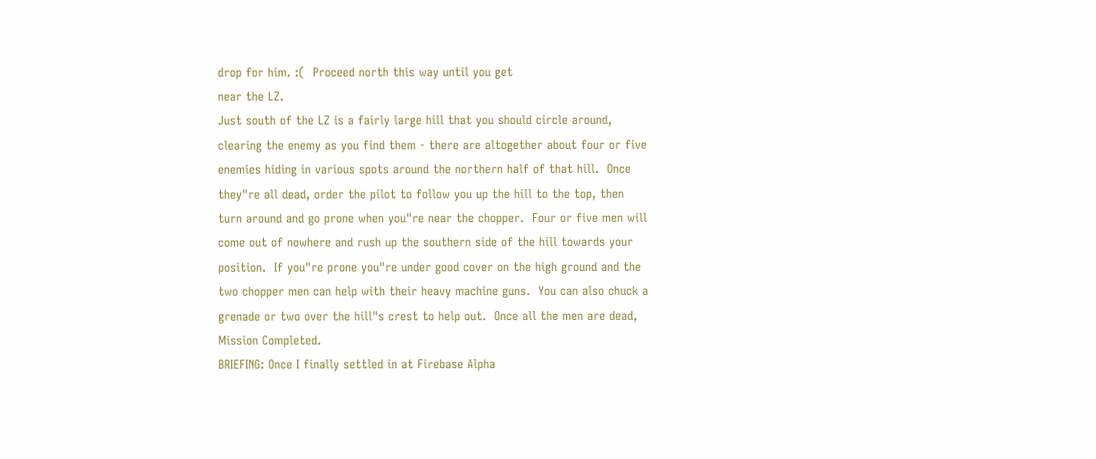drop for him. :(  Proceed north this way until you get
near the LZ.
Just south of the LZ is a fairly large hill that you should circle around,
clearing the enemy as you find them - there are altogether about four or five
enemies hiding in various spots around the northern half of that hill.  Once
they"re all dead, order the pilot to follow you up the hill to the top, then
turn around and go prone when you"re near the chopper.  Four or five men will
come out of nowhere and rush up the southern side of the hill towards your
position.  If you"re prone you"re under good cover on the high ground and the
two chopper men can help with their heavy machine guns.  You can also chuck a
grenade or two over the hill"s crest to help out.  Once all the men are dead,
Mission Completed.
BRIEFING: Once I finally settled in at Firebase Alpha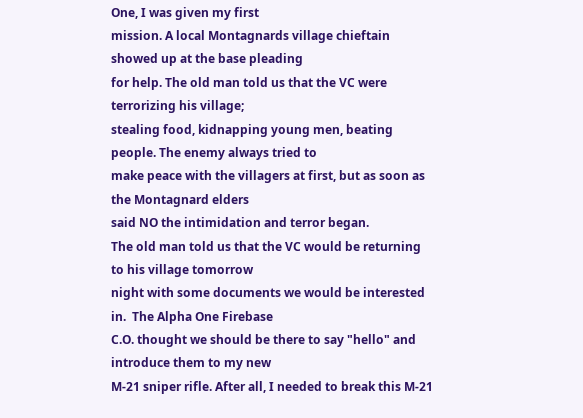One, I was given my first
mission. A local Montagnards village chieftain showed up at the base pleading
for help. The old man told us that the VC were terrorizing his village;
stealing food, kidnapping young men, beating people. The enemy always tried to
make peace with the villagers at first, but as soon as the Montagnard elders
said NO the intimidation and terror began.
The old man told us that the VC would be returning to his village tomorrow
night with some documents we would be interested in.  The Alpha One Firebase
C.O. thought we should be there to say "hello" and introduce them to my new
M-21 sniper rifle. After all, I needed to break this M-21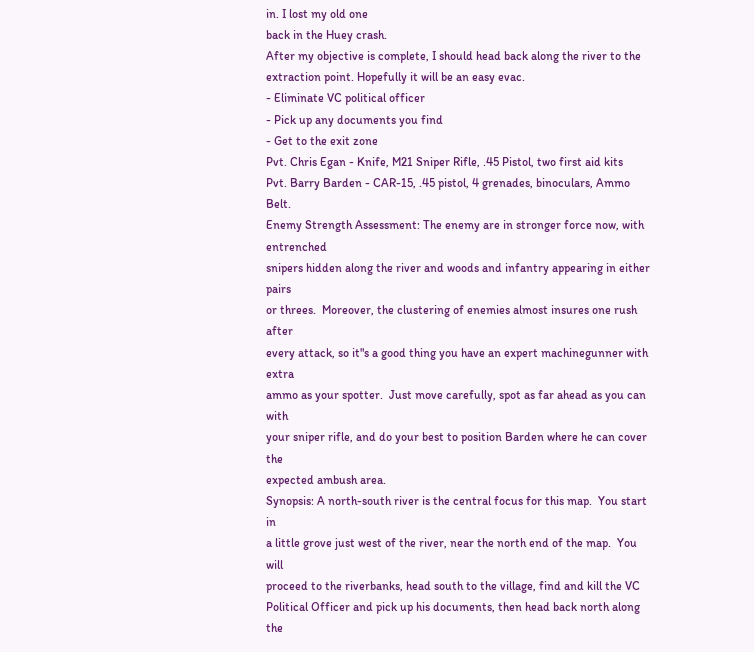in. I lost my old one
back in the Huey crash.
After my objective is complete, I should head back along the river to the
extraction point. Hopefully it will be an easy evac.
- Eliminate VC political officer
- Pick up any documents you find
- Get to the exit zone
Pvt. Chris Egan - Knife, M21 Sniper Rifle, .45 Pistol, two first aid kits
Pvt. Barry Barden - CAR-15, .45 pistol, 4 grenades, binoculars, Ammo Belt.
Enemy Strength Assessment: The enemy are in stronger force now, with entrenched
snipers hidden along the river and woods and infantry appearing in either pairs
or threes.  Moreover, the clustering of enemies almost insures one rush after
every attack, so it"s a good thing you have an expert machinegunner with extra
ammo as your spotter.  Just move carefully, spot as far ahead as you can with
your sniper rifle, and do your best to position Barden where he can cover the
expected ambush area.
Synopsis: A north-south river is the central focus for this map.  You start in
a little grove just west of the river, near the north end of the map.  You will
proceed to the riverbanks, head south to the village, find and kill the VC
Political Officer and pick up his documents, then head back north along the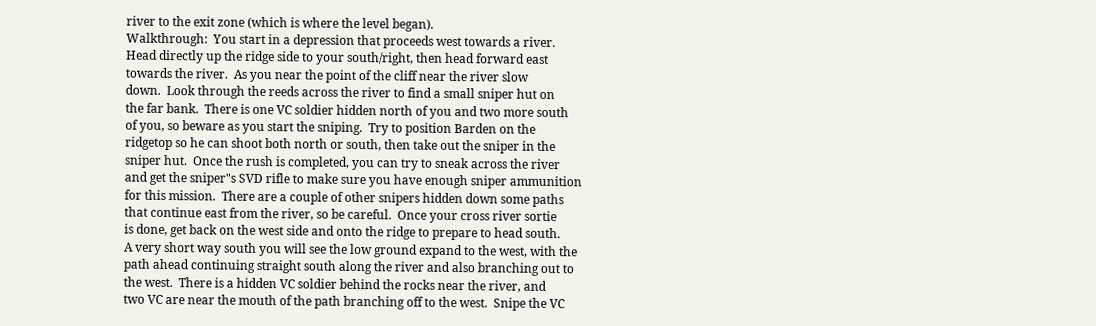river to the exit zone (which is where the level began).
Walkthrough:  You start in a depression that proceeds west towards a river.
Head directly up the ridge side to your south/right, then head forward east
towards the river.  As you near the point of the cliff near the river slow
down.  Look through the reeds across the river to find a small sniper hut on
the far bank.  There is one VC soldier hidden north of you and two more south
of you, so beware as you start the sniping.  Try to position Barden on the
ridgetop so he can shoot both north or south, then take out the sniper in the
sniper hut.  Once the rush is completed, you can try to sneak across the river
and get the sniper"s SVD rifle to make sure you have enough sniper ammunition
for this mission.  There are a couple of other snipers hidden down some paths
that continue east from the river, so be careful.  Once your cross river sortie
is done, get back on the west side and onto the ridge to prepare to head south.
A very short way south you will see the low ground expand to the west, with the
path ahead continuing straight south along the river and also branching out to
the west.  There is a hidden VC soldier behind the rocks near the river, and
two VC are near the mouth of the path branching off to the west.  Snipe the VC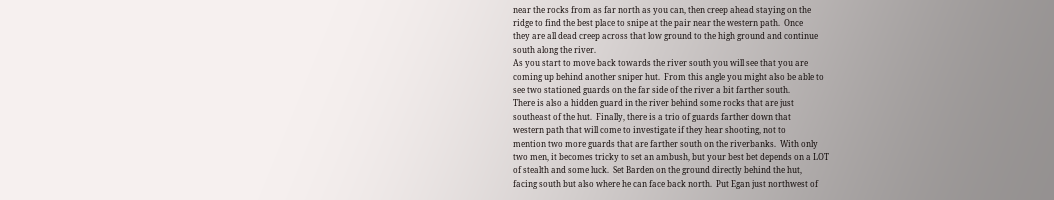near the rocks from as far north as you can, then creep ahead staying on the
ridge to find the best place to snipe at the pair near the western path.  Once
they are all dead creep across that low ground to the high ground and continue
south along the river.
As you start to move back towards the river south you will see that you are
coming up behind another sniper hut.  From this angle you might also be able to
see two stationed guards on the far side of the river a bit farther south.
There is also a hidden guard in the river behind some rocks that are just
southeast of the hut.  Finally, there is a trio of guards farther down that
western path that will come to investigate if they hear shooting, not to
mention two more guards that are farther south on the riverbanks.  With only
two men, it becomes tricky to set an ambush, but your best bet depends on a LOT
of stealth and some luck.  Set Barden on the ground directly behind the hut,
facing south but also where he can face back north.  Put Egan just northwest of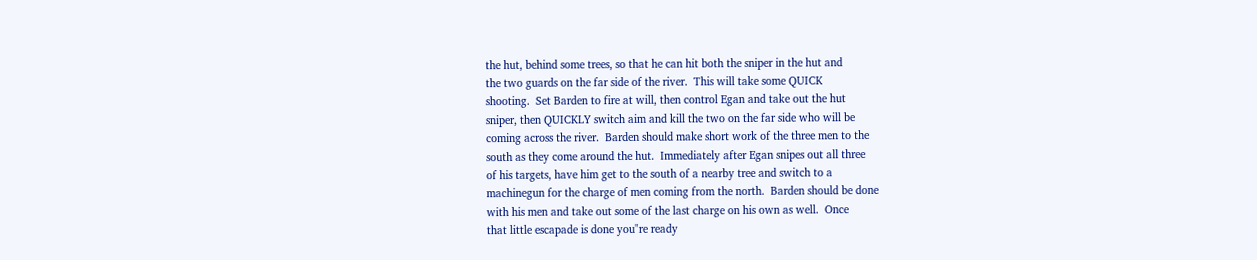the hut, behind some trees, so that he can hit both the sniper in the hut and
the two guards on the far side of the river.  This will take some QUICK
shooting.  Set Barden to fire at will, then control Egan and take out the hut
sniper, then QUICKLY switch aim and kill the two on the far side who will be
coming across the river.  Barden should make short work of the three men to the
south as they come around the hut.  Immediately after Egan snipes out all three
of his targets, have him get to the south of a nearby tree and switch to a
machinegun for the charge of men coming from the north.  Barden should be done
with his men and take out some of the last charge on his own as well.  Once
that little escapade is done you"re ready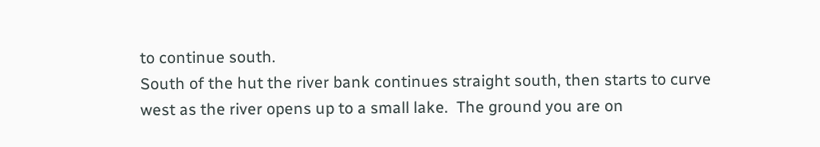to continue south.
South of the hut the river bank continues straight south, then starts to curve
west as the river opens up to a small lake.  The ground you are on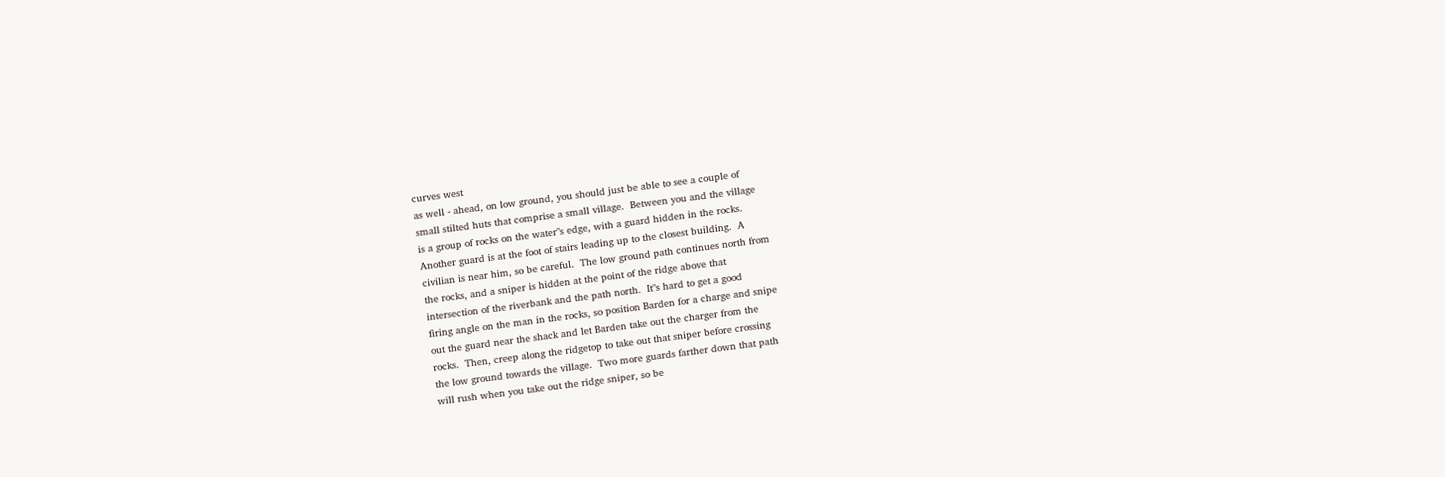curves west
as well - ahead, on low ground, you should just be able to see a couple of
small stilted huts that comprise a small village.  Between you and the village
is a group of rocks on the water"s edge, with a guard hidden in the rocks.
Another guard is at the foot of stairs leading up to the closest building.  A
civilian is near him, so be careful.  The low ground path continues north from
the rocks, and a sniper is hidden at the point of the ridge above that
intersection of the riverbank and the path north.  It"s hard to get a good
firing angle on the man in the rocks, so position Barden for a charge and snipe
out the guard near the shack and let Barden take out the charger from the
rocks.  Then, creep along the ridgetop to take out that sniper before crossing
the low ground towards the village.  Two more guards farther down that path
will rush when you take out the ridge sniper, so be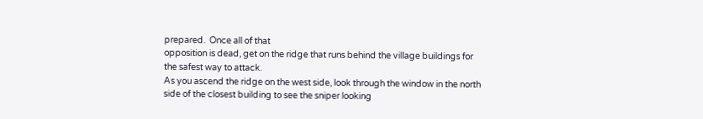prepared.  Once all of that
opposition is dead, get on the ridge that runs behind the village buildings for
the safest way to attack.
As you ascend the ridge on the west side, look through the window in the north
side of the closest building to see the sniper looking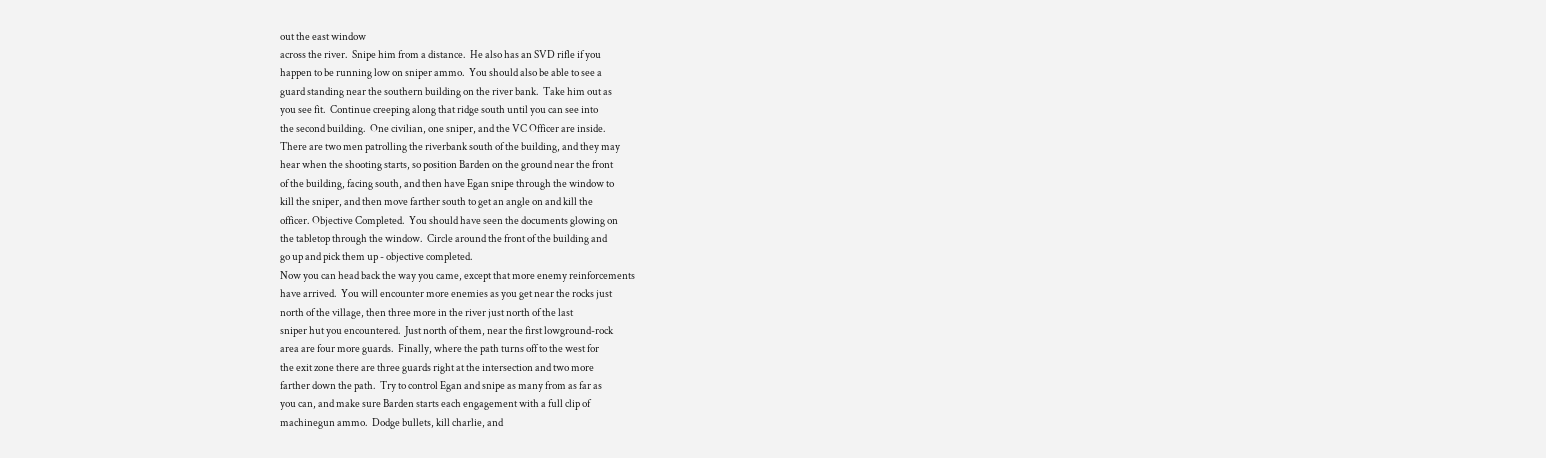out the east window
across the river.  Snipe him from a distance.  He also has an SVD rifle if you
happen to be running low on sniper ammo.  You should also be able to see a
guard standing near the southern building on the river bank.  Take him out as
you see fit.  Continue creeping along that ridge south until you can see into
the second building.  One civilian, one sniper, and the VC Officer are inside.
There are two men patrolling the riverbank south of the building, and they may
hear when the shooting starts, so position Barden on the ground near the front
of the building, facing south, and then have Egan snipe through the window to
kill the sniper, and then move farther south to get an angle on and kill the
officer. Objective Completed.  You should have seen the documents glowing on
the tabletop through the window.  Circle around the front of the building and
go up and pick them up - objective completed.
Now you can head back the way you came, except that more enemy reinforcements
have arrived.  You will encounter more enemies as you get near the rocks just
north of the village, then three more in the river just north of the last
sniper hut you encountered.  Just north of them, near the first lowground-rock
area are four more guards.  Finally, where the path turns off to the west for
the exit zone there are three guards right at the intersection and two more
farther down the path.  Try to control Egan and snipe as many from as far as
you can, and make sure Barden starts each engagement with a full clip of
machinegun ammo.  Dodge bullets, kill charlie, and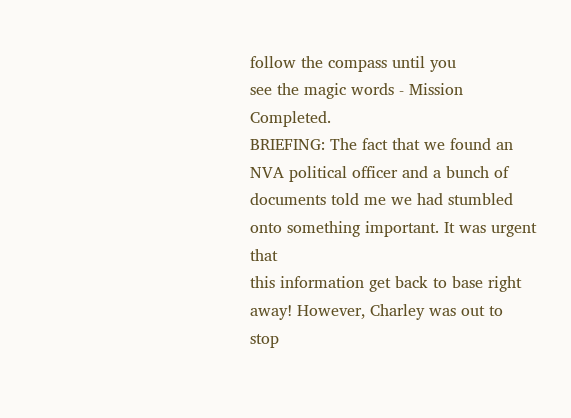follow the compass until you
see the magic words - Mission Completed.
BRIEFING: The fact that we found an NVA political officer and a bunch of
documents told me we had stumbled onto something important. It was urgent that
this information get back to base right away! However, Charley was out to stop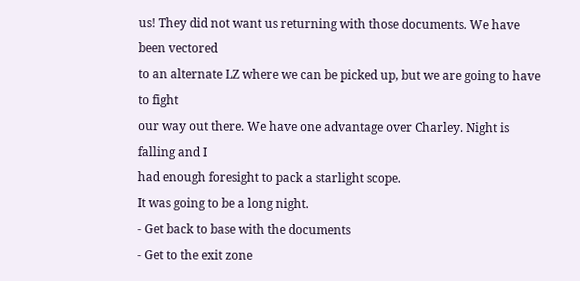us! They did not want us returning with those documents. We have been vectored
to an alternate LZ where we can be picked up, but we are going to have to fight
our way out there. We have one advantage over Charley. Night is falling and I
had enough foresight to pack a starlight scope.
It was going to be a long night.
- Get back to base with the documents
- Get to the exit zone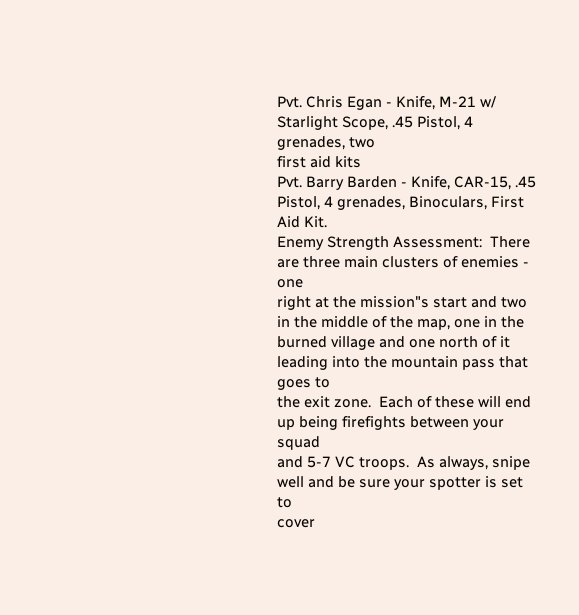Pvt. Chris Egan - Knife, M-21 w/ Starlight Scope, .45 Pistol, 4 grenades, two
first aid kits
Pvt. Barry Barden - Knife, CAR-15, .45 Pistol, 4 grenades, Binoculars, First
Aid Kit.
Enemy Strength Assessment:  There are three main clusters of enemies - one
right at the mission"s start and two in the middle of the map, one in the
burned village and one north of it leading into the mountain pass that goes to
the exit zone.  Each of these will end up being firefights between your squad
and 5-7 VC troops.  As always, snipe well and be sure your spotter is set to
cover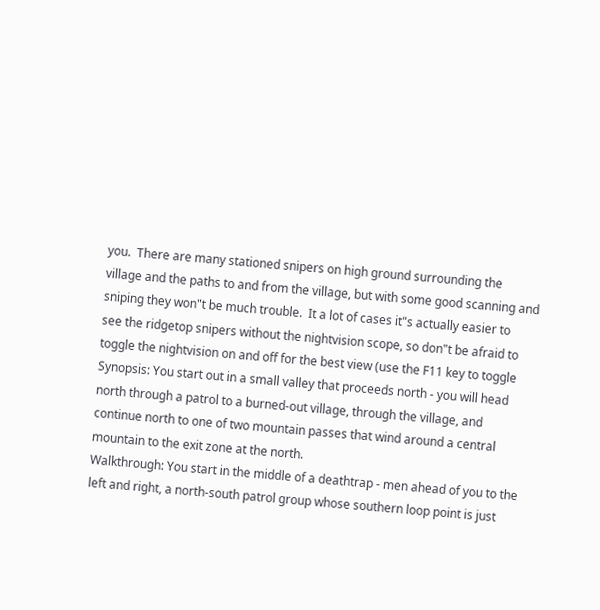you.  There are many stationed snipers on high ground surrounding the
village and the paths to and from the village, but with some good scanning and
sniping they won"t be much trouble.  It a lot of cases it"s actually easier to
see the ridgetop snipers without the nightvision scope, so don"t be afraid to
toggle the nightvision on and off for the best view (use the F11 key to toggle
Synopsis: You start out in a small valley that proceeds north - you will head
north through a patrol to a burned-out village, through the village, and
continue north to one of two mountain passes that wind around a central
mountain to the exit zone at the north.
Walkthrough: You start in the middle of a deathtrap - men ahead of you to the
left and right, a north-south patrol group whose southern loop point is just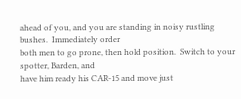ahead of you, and you are standing in noisy rustling bushes.  Immediately order
both men to go prone, then hold position.  Switch to your spotter, Barden, and
have him ready his CAR-15 and move just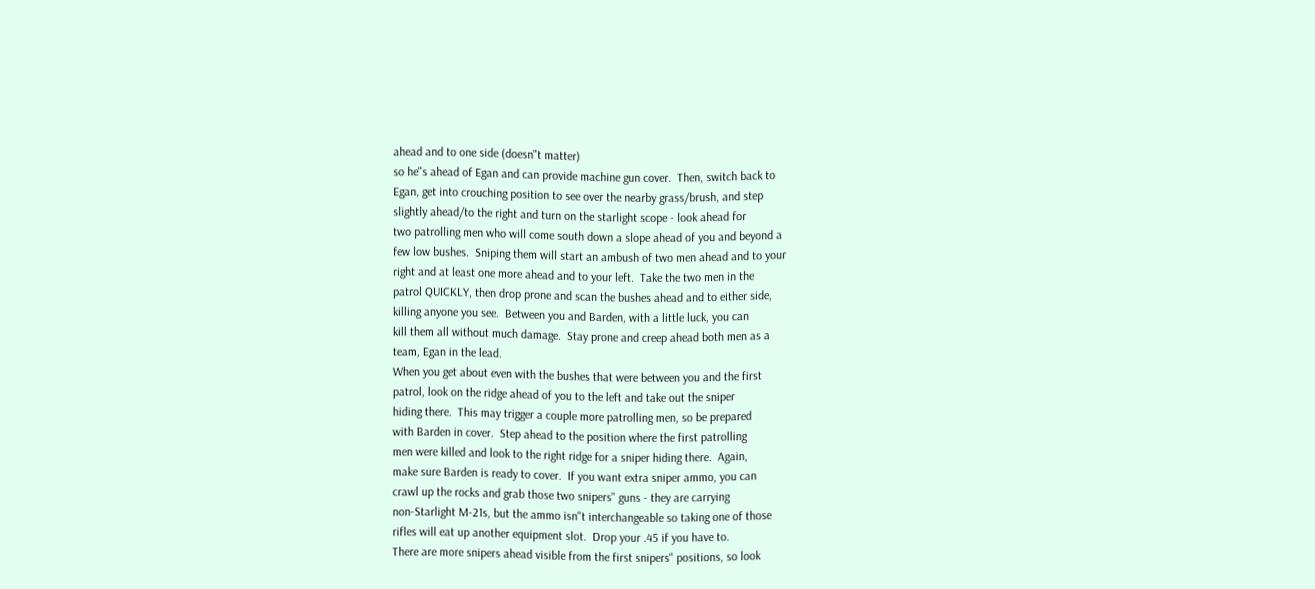ahead and to one side (doesn"t matter)
so he"s ahead of Egan and can provide machine gun cover.  Then, switch back to
Egan, get into crouching position to see over the nearby grass/brush, and step
slightly ahead/to the right and turn on the starlight scope - look ahead for
two patrolling men who will come south down a slope ahead of you and beyond a
few low bushes.  Sniping them will start an ambush of two men ahead and to your
right and at least one more ahead and to your left.  Take the two men in the
patrol QUICKLY, then drop prone and scan the bushes ahead and to either side,
killing anyone you see.  Between you and Barden, with a little luck, you can
kill them all without much damage.  Stay prone and creep ahead both men as a
team, Egan in the lead.
When you get about even with the bushes that were between you and the first
patrol, look on the ridge ahead of you to the left and take out the sniper
hiding there.  This may trigger a couple more patrolling men, so be prepared
with Barden in cover.  Step ahead to the position where the first patrolling
men were killed and look to the right ridge for a sniper hiding there.  Again,
make sure Barden is ready to cover.  If you want extra sniper ammo, you can
crawl up the rocks and grab those two snipers" guns - they are carrying
non-Starlight M-21s, but the ammo isn"t interchangeable so taking one of those
rifles will eat up another equipment slot.  Drop your .45 if you have to.
There are more snipers ahead visible from the first snipers" positions, so look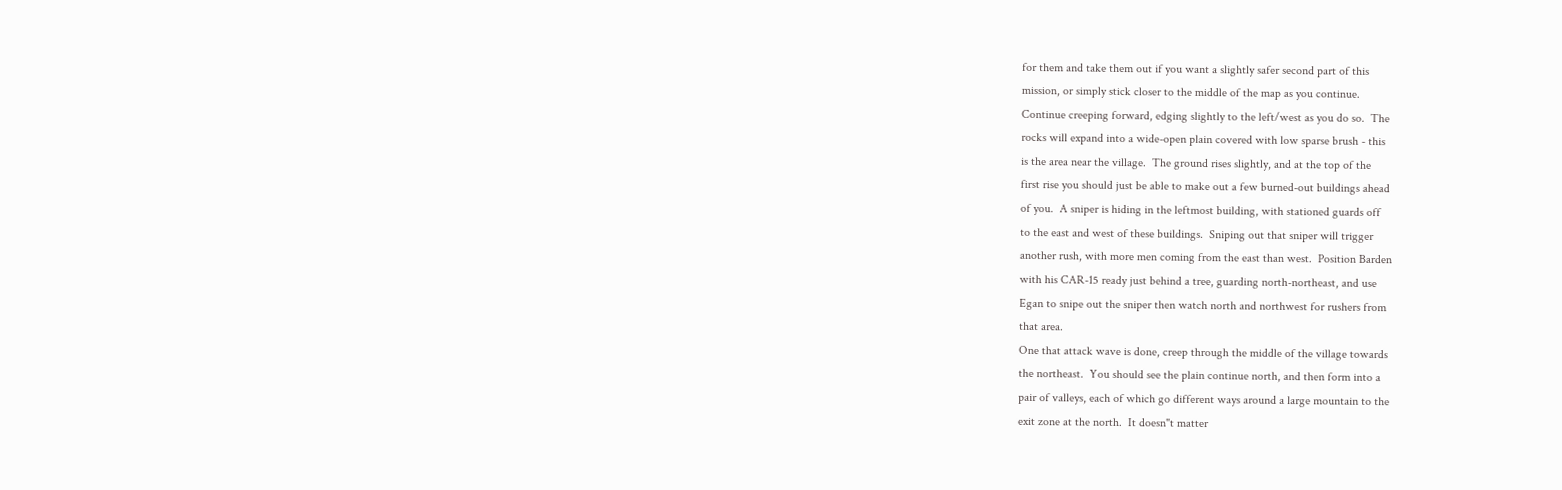for them and take them out if you want a slightly safer second part of this
mission, or simply stick closer to the middle of the map as you continue.
Continue creeping forward, edging slightly to the left/west as you do so.  The
rocks will expand into a wide-open plain covered with low sparse brush - this
is the area near the village.  The ground rises slightly, and at the top of the
first rise you should just be able to make out a few burned-out buildings ahead
of you.  A sniper is hiding in the leftmost building, with stationed guards off
to the east and west of these buildings.  Sniping out that sniper will trigger
another rush, with more men coming from the east than west.  Position Barden
with his CAR-15 ready just behind a tree, guarding north-northeast, and use
Egan to snipe out the sniper then watch north and northwest for rushers from
that area.
One that attack wave is done, creep through the middle of the village towards
the northeast.  You should see the plain continue north, and then form into a
pair of valleys, each of which go different ways around a large mountain to the
exit zone at the north.  It doesn"t matter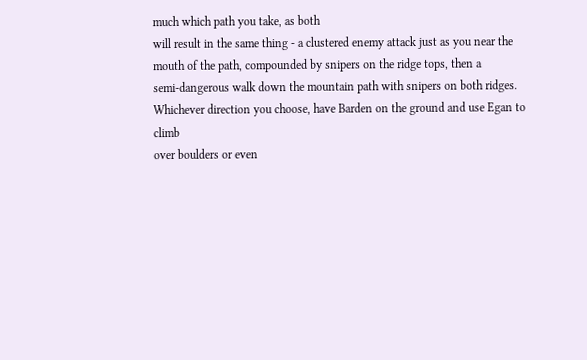much which path you take, as both
will result in the same thing - a clustered enemy attack just as you near the
mouth of the path, compounded by snipers on the ridge tops, then a
semi-dangerous walk down the mountain path with snipers on both ridges.
Whichever direction you choose, have Barden on the ground and use Egan to climb
over boulders or even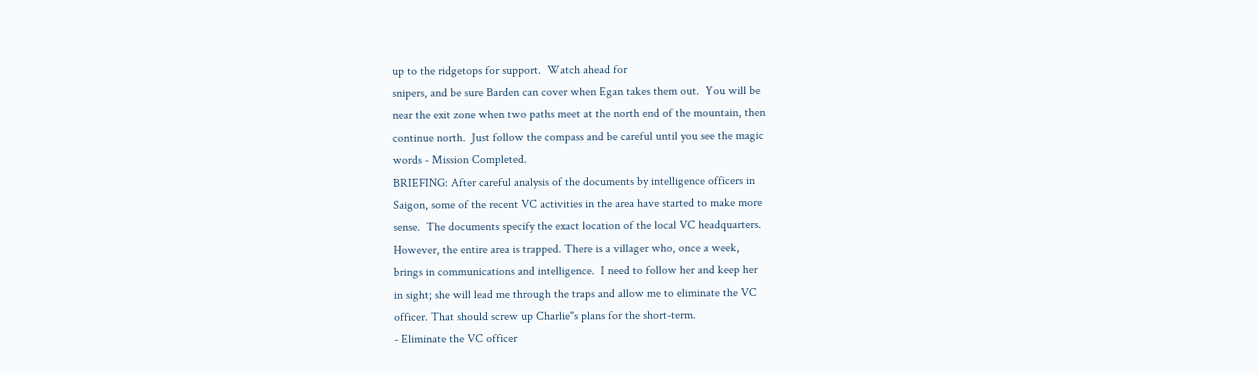up to the ridgetops for support.  Watch ahead for
snipers, and be sure Barden can cover when Egan takes them out.  You will be
near the exit zone when two paths meet at the north end of the mountain, then
continue north.  Just follow the compass and be careful until you see the magic
words - Mission Completed.
BRIEFING: After careful analysis of the documents by intelligence officers in
Saigon, some of the recent VC activities in the area have started to make more
sense.  The documents specify the exact location of the local VC headquarters.
However, the entire area is trapped. There is a villager who, once a week,
brings in communications and intelligence.  I need to follow her and keep her
in sight; she will lead me through the traps and allow me to eliminate the VC
officer. That should screw up Charlie"s plans for the short-term.
- Eliminate the VC officer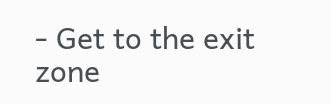- Get to the exit zone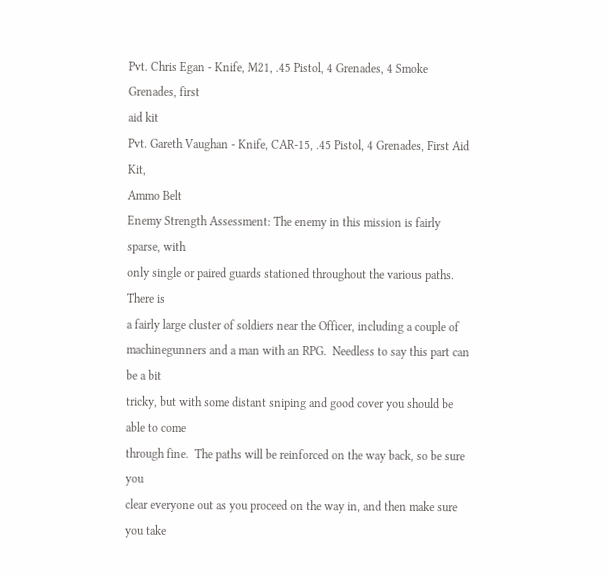Pvt. Chris Egan - Knife, M21, .45 Pistol, 4 Grenades, 4 Smoke Grenades, first
aid kit
Pvt. Gareth Vaughan - Knife, CAR-15, .45 Pistol, 4 Grenades, First Aid Kit,
Ammo Belt
Enemy Strength Assessment: The enemy in this mission is fairly sparse, with
only single or paired guards stationed throughout the various paths.  There is
a fairly large cluster of soldiers near the Officer, including a couple of
machinegunners and a man with an RPG.  Needless to say this part can be a bit
tricky, but with some distant sniping and good cover you should be able to come
through fine.  The paths will be reinforced on the way back, so be sure you
clear everyone out as you proceed on the way in, and then make sure you take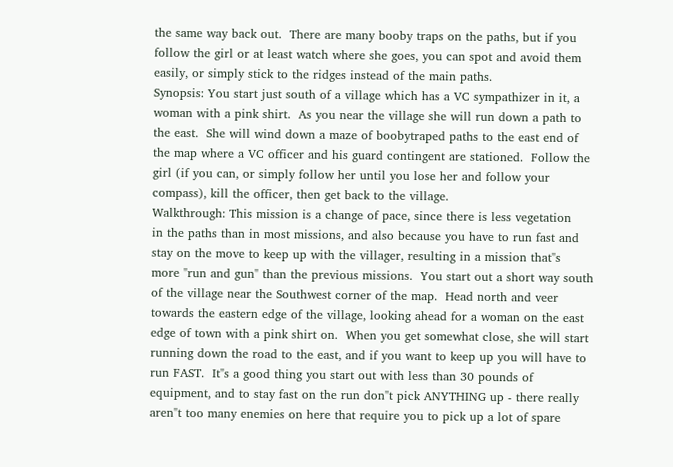the same way back out.  There are many booby traps on the paths, but if you
follow the girl or at least watch where she goes, you can spot and avoid them
easily, or simply stick to the ridges instead of the main paths.
Synopsis: You start just south of a village which has a VC sympathizer in it, a
woman with a pink shirt.  As you near the village she will run down a path to
the east.  She will wind down a maze of boobytraped paths to the east end of
the map where a VC officer and his guard contingent are stationed.  Follow the
girl (if you can, or simply follow her until you lose her and follow your
compass), kill the officer, then get back to the village.
Walkthrough: This mission is a change of pace, since there is less vegetation
in the paths than in most missions, and also because you have to run fast and
stay on the move to keep up with the villager, resulting in a mission that"s
more "run and gun" than the previous missions.  You start out a short way south
of the village near the Southwest corner of the map.  Head north and veer
towards the eastern edge of the village, looking ahead for a woman on the east
edge of town with a pink shirt on.  When you get somewhat close, she will start
running down the road to the east, and if you want to keep up you will have to
run FAST.  It"s a good thing you start out with less than 30 pounds of
equipment, and to stay fast on the run don"t pick ANYTHING up - there really
aren"t too many enemies on here that require you to pick up a lot of spare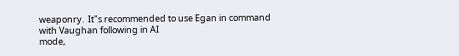weaponry.  It"s recommended to use Egan in command with Vaughan following in AI
mode,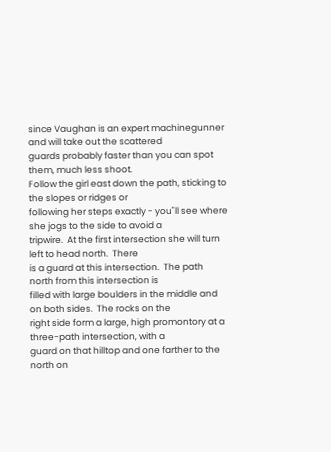since Vaughan is an expert machinegunner and will take out the scattered
guards probably faster than you can spot them, much less shoot.
Follow the girl east down the path, sticking to the slopes or ridges or
following her steps exactly - you"ll see where she jogs to the side to avoid a
tripwire.  At the first intersection she will turn left to head north.  There
is a guard at this intersection.  The path north from this intersection is
filled with large boulders in the middle and on both sides.  The rocks on the
right side form a large, high promontory at a three-path intersection, with a
guard on that hilltop and one farther to the north on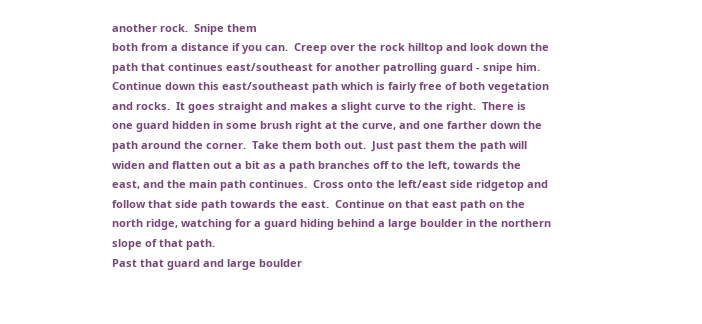another rock.  Snipe them
both from a distance if you can.  Creep over the rock hilltop and look down the
path that continues east/southeast for another patrolling guard - snipe him.
Continue down this east/southeast path which is fairly free of both vegetation
and rocks.  It goes straight and makes a slight curve to the right.  There is
one guard hidden in some brush right at the curve, and one farther down the
path around the corner.  Take them both out.  Just past them the path will
widen and flatten out a bit as a path branches off to the left, towards the
east, and the main path continues.  Cross onto the left/east side ridgetop and
follow that side path towards the east.  Continue on that east path on the
north ridge, watching for a guard hiding behind a large boulder in the northern
slope of that path.
Past that guard and large boulder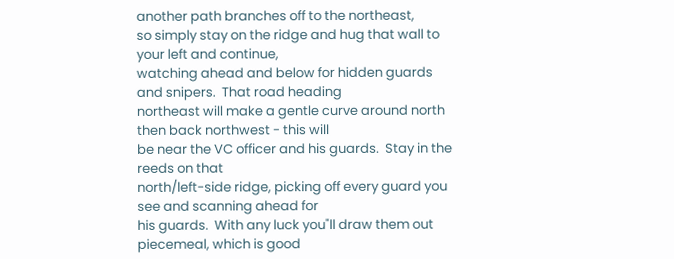another path branches off to the northeast,
so simply stay on the ridge and hug that wall to your left and continue,
watching ahead and below for hidden guards and snipers.  That road heading
northeast will make a gentle curve around north then back northwest - this will
be near the VC officer and his guards.  Stay in the reeds on that
north/left-side ridge, picking off every guard you see and scanning ahead for
his guards.  With any luck you"ll draw them out piecemeal, which is good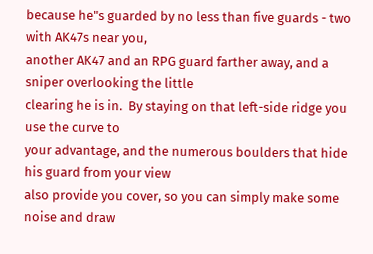because he"s guarded by no less than five guards - two with AK47s near you,
another AK47 and an RPG guard farther away, and a sniper overlooking the little
clearing he is in.  By staying on that left-side ridge you use the curve to
your advantage, and the numerous boulders that hide his guard from your view
also provide you cover, so you can simply make some noise and draw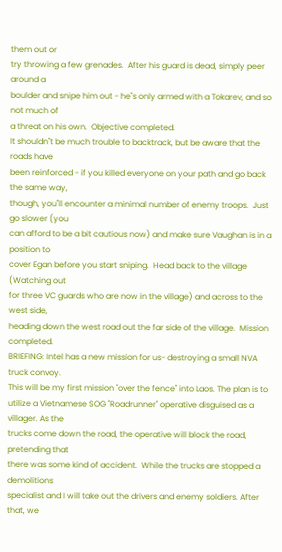them out or
try throwing a few grenades.  After his guard is dead, simply peer around a
boulder and snipe him out - he"s only armed with a Tokarev, and so not much of
a threat on his own.  Objective completed.
It shouldn"t be much trouble to backtrack, but be aware that the roads have
been reinforced - if you killed everyone on your path and go back the same way,
though, you"ll encounter a minimal number of enemy troops.  Just go slower (you
can afford to be a bit cautious now) and make sure Vaughan is in a position to
cover Egan before you start sniping.  Head back to the village (Watching out
for three VC guards who are now in the village) and across to the west side,
heading down the west road out the far side of the village.  Mission completed.
BRIEFING: Intel has a new mission for us- destroying a small NVA truck convoy.
This will be my first mission "over the fence" into Laos. The plan is to
utilize a Vietnamese SOG "Roadrunner" operative disguised as a villager. As the
trucks come down the road, the operative will block the road, pretending that
there was some kind of accident.  While the trucks are stopped a demolitions
specialist and I will take out the drivers and enemy soldiers. After that, we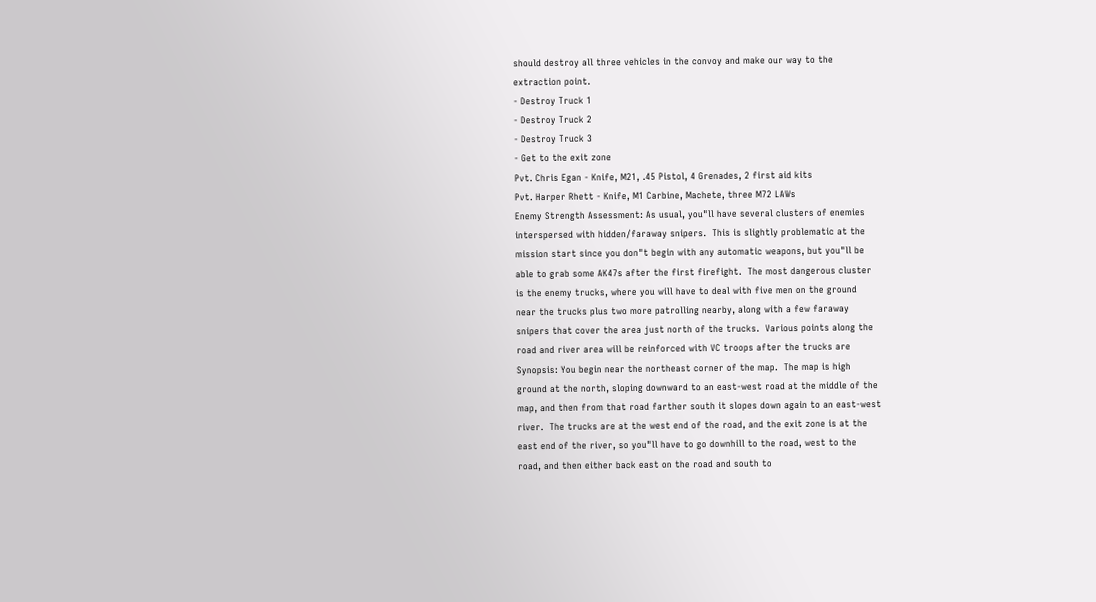should destroy all three vehicles in the convoy and make our way to the
extraction point.
- Destroy Truck 1
- Destroy Truck 2
- Destroy Truck 3
- Get to the exit zone
Pvt. Chris Egan - Knife, M21, .45 Pistol, 4 Grenades, 2 first aid kits
Pvt. Harper Rhett - Knife, M1 Carbine, Machete, three M72 LAWs
Enemy Strength Assessment: As usual, you"ll have several clusters of enemies
interspersed with hidden/faraway snipers.  This is slightly problematic at the
mission start since you don"t begin with any automatic weapons, but you"ll be
able to grab some AK47s after the first firefight.  The most dangerous cluster
is the enemy trucks, where you will have to deal with five men on the ground
near the trucks plus two more patrolling nearby, along with a few faraway
snipers that cover the area just north of the trucks.  Various points along the
road and river area will be reinforced with VC troops after the trucks are
Synopsis: You begin near the northeast corner of the map.  The map is high
ground at the north, sloping downward to an east-west road at the middle of the
map, and then from that road farther south it slopes down again to an east-west
river.  The trucks are at the west end of the road, and the exit zone is at the
east end of the river, so you"ll have to go downhill to the road, west to the
road, and then either back east on the road and south to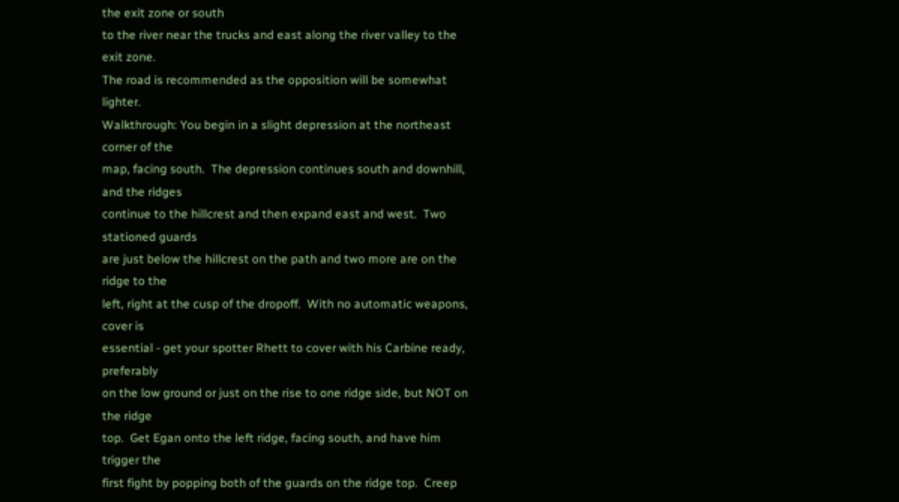the exit zone or south
to the river near the trucks and east along the river valley to the exit zone.
The road is recommended as the opposition will be somewhat lighter.
Walkthrough: You begin in a slight depression at the northeast corner of the
map, facing south.  The depression continues south and downhill, and the ridges
continue to the hillcrest and then expand east and west.  Two stationed guards
are just below the hillcrest on the path and two more are on the ridge to the
left, right at the cusp of the dropoff.  With no automatic weapons, cover is
essential - get your spotter Rhett to cover with his Carbine ready, preferably
on the low ground or just on the rise to one ridge side, but NOT on the ridge
top.  Get Egan onto the left ridge, facing south, and have him trigger the
first fight by popping both of the guards on the ridge top.  Creep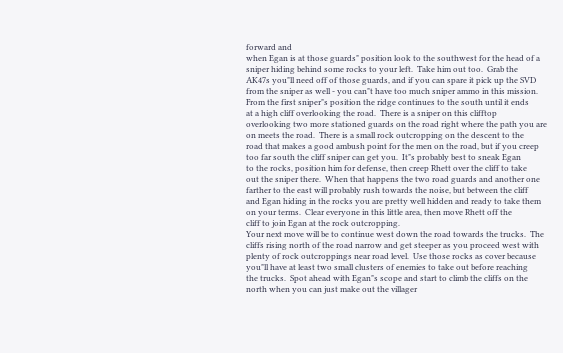forward and
when Egan is at those guards" position look to the southwest for the head of a
sniper hiding behind some rocks to your left.  Take him out too.  Grab the
AK47s you"ll need off of those guards, and if you can spare it pick up the SVD
from the sniper as well - you can"t have too much sniper ammo in this mission.
From the first sniper"s position the ridge continues to the south until it ends
at a high cliff overlooking the road.  There is a sniper on this clifftop
overlooking two more stationed guards on the road right where the path you are
on meets the road.  There is a small rock outcropping on the descent to the
road that makes a good ambush point for the men on the road, but if you creep
too far south the cliff sniper can get you.  It"s probably best to sneak Egan
to the rocks, position him for defense, then creep Rhett over the cliff to take
out the sniper there.  When that happens the two road guards and another one
farther to the east will probably rush towards the noise, but between the cliff
and Egan hiding in the rocks you are pretty well hidden and ready to take them
on your terms.  Clear everyone in this little area, then move Rhett off the
cliff to join Egan at the rock outcropping.
Your next move will be to continue west down the road towards the trucks.  The
cliffs rising north of the road narrow and get steeper as you proceed west with
plenty of rock outcroppings near road level.  Use those rocks as cover because
you"ll have at least two small clusters of enemies to take out before reaching
the trucks.  Spot ahead with Egan"s scope and start to climb the cliffs on the
north when you can just make out the villager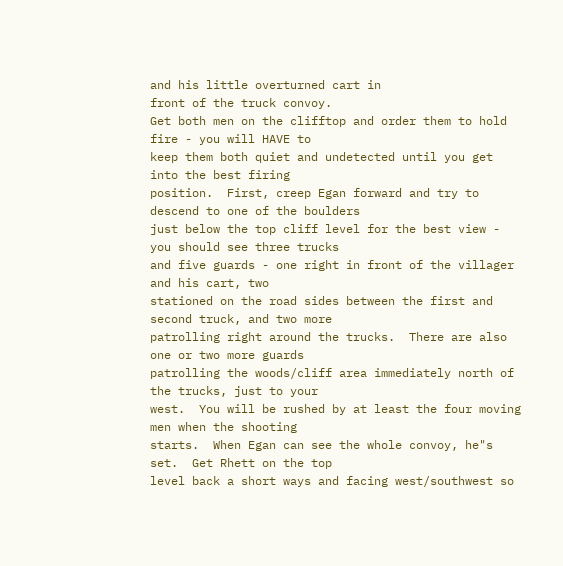and his little overturned cart in
front of the truck convoy.
Get both men on the clifftop and order them to hold fire - you will HAVE to
keep them both quiet and undetected until you get into the best firing
position.  First, creep Egan forward and try to descend to one of the boulders
just below the top cliff level for the best view - you should see three trucks
and five guards - one right in front of the villager and his cart, two
stationed on the road sides between the first and second truck, and two more
patrolling right around the trucks.  There are also one or two more guards
patrolling the woods/cliff area immediately north of the trucks, just to your
west.  You will be rushed by at least the four moving men when the shooting
starts.  When Egan can see the whole convoy, he"s set.  Get Rhett on the top
level back a short ways and facing west/southwest so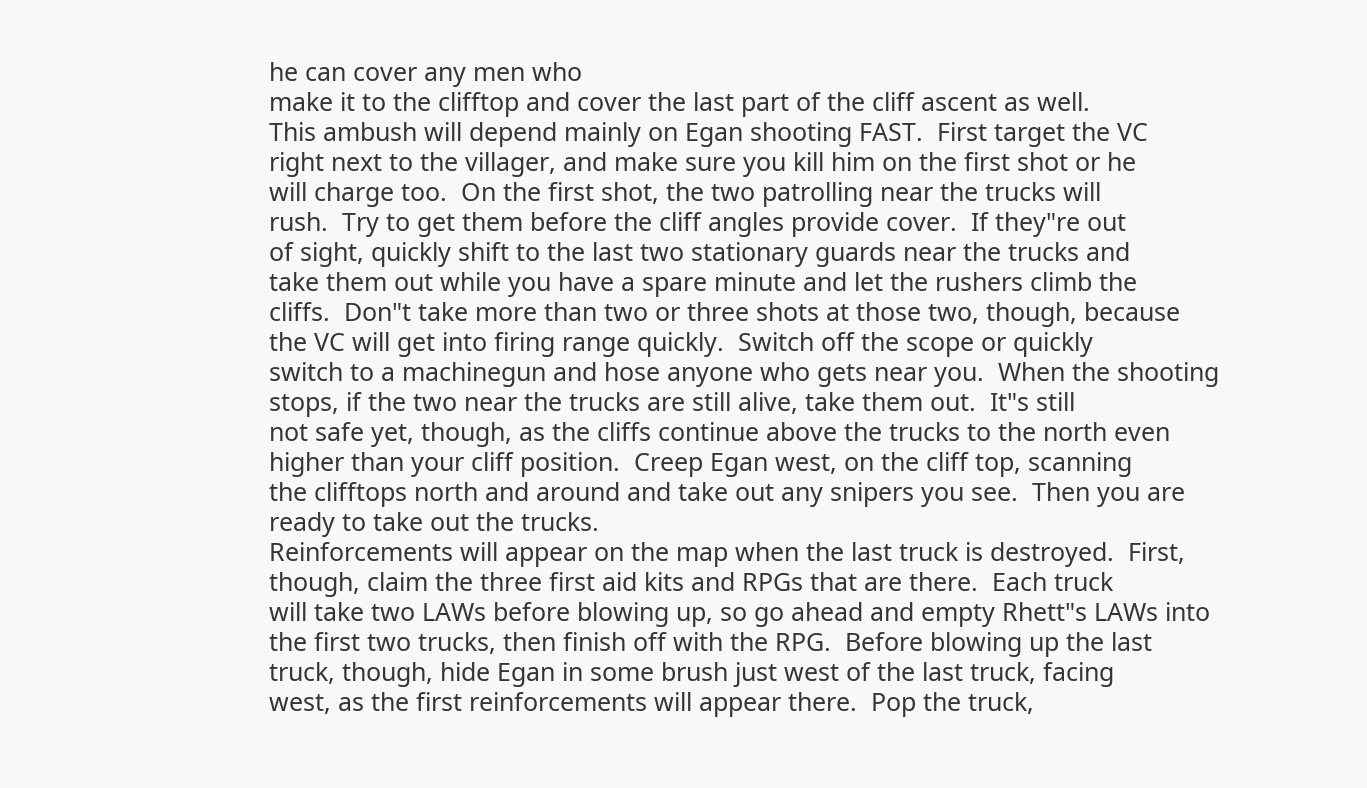he can cover any men who
make it to the clifftop and cover the last part of the cliff ascent as well.
This ambush will depend mainly on Egan shooting FAST.  First target the VC
right next to the villager, and make sure you kill him on the first shot or he
will charge too.  On the first shot, the two patrolling near the trucks will
rush.  Try to get them before the cliff angles provide cover.  If they"re out
of sight, quickly shift to the last two stationary guards near the trucks and
take them out while you have a spare minute and let the rushers climb the
cliffs.  Don"t take more than two or three shots at those two, though, because
the VC will get into firing range quickly.  Switch off the scope or quickly
switch to a machinegun and hose anyone who gets near you.  When the shooting
stops, if the two near the trucks are still alive, take them out.  It"s still
not safe yet, though, as the cliffs continue above the trucks to the north even
higher than your cliff position.  Creep Egan west, on the cliff top, scanning
the clifftops north and around and take out any snipers you see.  Then you are
ready to take out the trucks.
Reinforcements will appear on the map when the last truck is destroyed.  First,
though, claim the three first aid kits and RPGs that are there.  Each truck
will take two LAWs before blowing up, so go ahead and empty Rhett"s LAWs into
the first two trucks, then finish off with the RPG.  Before blowing up the last
truck, though, hide Egan in some brush just west of the last truck, facing
west, as the first reinforcements will appear there.  Pop the truck,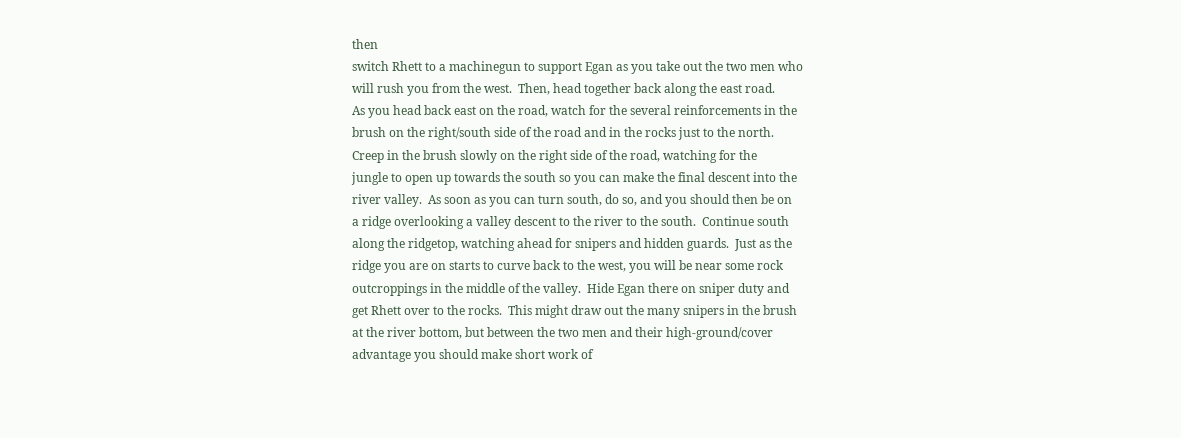then
switch Rhett to a machinegun to support Egan as you take out the two men who
will rush you from the west.  Then, head together back along the east road.
As you head back east on the road, watch for the several reinforcements in the
brush on the right/south side of the road and in the rocks just to the north.
Creep in the brush slowly on the right side of the road, watching for the
jungle to open up towards the south so you can make the final descent into the
river valley.  As soon as you can turn south, do so, and you should then be on
a ridge overlooking a valley descent to the river to the south.  Continue south
along the ridgetop, watching ahead for snipers and hidden guards.  Just as the
ridge you are on starts to curve back to the west, you will be near some rock
outcroppings in the middle of the valley.  Hide Egan there on sniper duty and
get Rhett over to the rocks.  This might draw out the many snipers in the brush
at the river bottom, but between the two men and their high-ground/cover
advantage you should make short work of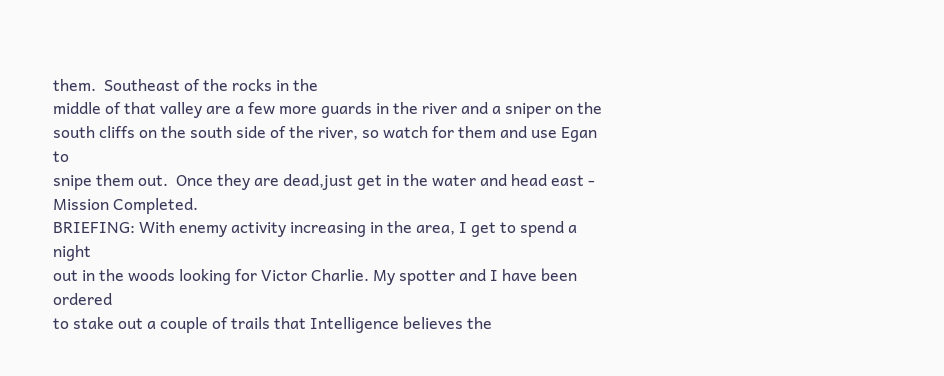them.  Southeast of the rocks in the
middle of that valley are a few more guards in the river and a sniper on the
south cliffs on the south side of the river, so watch for them and use Egan to
snipe them out.  Once they are dead,just get in the water and head east -
Mission Completed.
BRIEFING: With enemy activity increasing in the area, I get to spend a night
out in the woods looking for Victor Charlie. My spotter and I have been ordered
to stake out a couple of trails that Intelligence believes the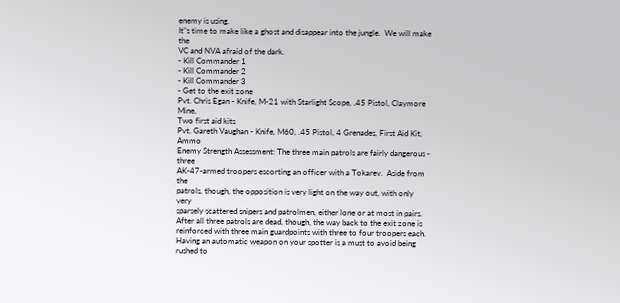enemy is using.
It"s time to make like a ghost and disappear into the jungle.  We will make the
VC and NVA afraid of the dark.
- Kill Commander 1
- Kill Commander 2
- Kill Commander 3
- Get to the exit zone
Pvt. Chris Egan - Knife, M-21 with Starlight Scope, .45 Pistol, Claymore Mine,
Two first aid kits
Pvt. Gareth Vaughan - Knife, M60, .45 Pistol, 4 Grenades, First Aid Kit, Ammo
Enemy Strength Assessment: The three main patrols are fairly dangerous - three
AK-47-armed troopers escorting an officer with a Tokarev.  Aside from the
patrols, though, the opposition is very light on the way out, with only very
sparsely scattered snipers and patrolmen, either lone or at most in pairs.
After all three patrols are dead, though, the way back to the exit zone is
reinforced with three main guardpoints with three to four troopers each.
Having an automatic weapon on your spotter is a must to avoid being rushed to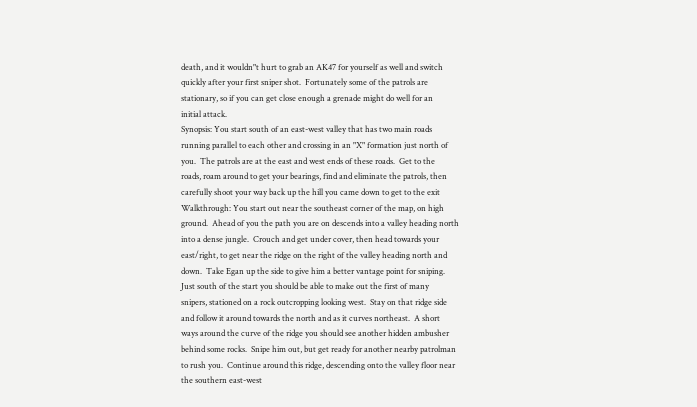death, and it wouldn"t hurt to grab an AK47 for yourself as well and switch
quickly after your first sniper shot.  Fortunately some of the patrols are
stationary, so if you can get close enough a grenade might do well for an
initial attack.
Synopsis: You start south of an east-west valley that has two main roads
running parallel to each other and crossing in an "X" formation just north of
you.  The patrols are at the east and west ends of these roads.  Get to the
roads, roam around to get your bearings, find and eliminate the patrols, then
carefully shoot your way back up the hill you came down to get to the exit
Walkthrough: You start out near the southeast corner of the map, on high
ground.  Ahead of you the path you are on descends into a valley heading north
into a dense jungle.  Crouch and get under cover, then head towards your
east/right, to get near the ridge on the right of the valley heading north and
down.  Take Egan up the side to give him a better vantage point for sniping.
Just south of the start you should be able to make out the first of many
snipers, stationed on a rock outcropping looking west.  Stay on that ridge side
and follow it around towards the north and as it curves northeast.  A short
ways around the curve of the ridge you should see another hidden ambusher
behind some rocks.  Snipe him out, but get ready for another nearby patrolman
to rush you.  Continue around this ridge, descending onto the valley floor near
the southern east-west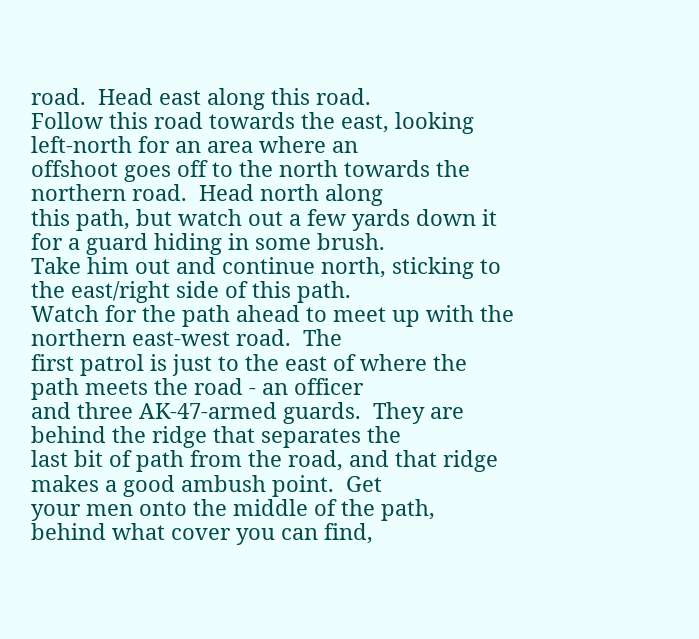road.  Head east along this road.
Follow this road towards the east, looking left-north for an area where an
offshoot goes off to the north towards the northern road.  Head north along
this path, but watch out a few yards down it for a guard hiding in some brush.
Take him out and continue north, sticking to the east/right side of this path.
Watch for the path ahead to meet up with the northern east-west road.  The
first patrol is just to the east of where the path meets the road - an officer
and three AK-47-armed guards.  They are behind the ridge that separates the
last bit of path from the road, and that ridge makes a good ambush point.  Get
your men onto the middle of the path, behind what cover you can find,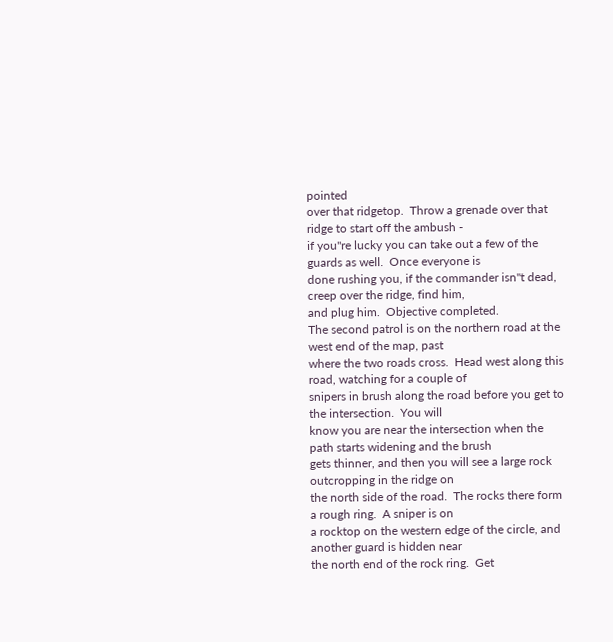pointed
over that ridgetop.  Throw a grenade over that ridge to start off the ambush -
if you"re lucky you can take out a few of the guards as well.  Once everyone is
done rushing you, if the commander isn"t dead, creep over the ridge, find him,
and plug him.  Objective completed.
The second patrol is on the northern road at the west end of the map, past
where the two roads cross.  Head west along this road, watching for a couple of
snipers in brush along the road before you get to the intersection.  You will
know you are near the intersection when the path starts widening and the brush
gets thinner, and then you will see a large rock outcropping in the ridge on
the north side of the road.  The rocks there form a rough ring.  A sniper is on
a rocktop on the western edge of the circle, and another guard is hidden near
the north end of the rock ring.  Get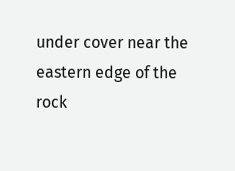under cover near the eastern edge of the
rock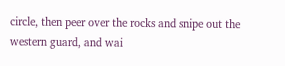circle, then peer over the rocks and snipe out the western guard, and wai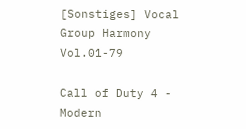[Sonstiges] Vocal Group Harmony Vol.01-79

Call of Duty 4 - Modern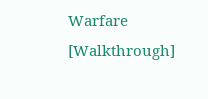Warfare [Walkthrough]